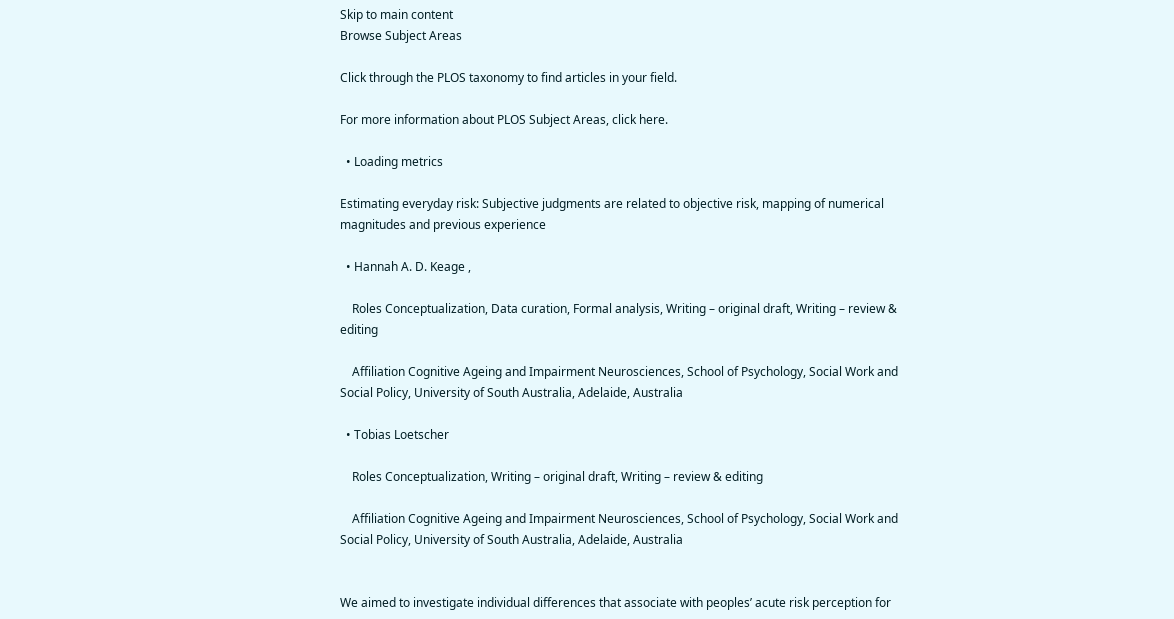Skip to main content
Browse Subject Areas

Click through the PLOS taxonomy to find articles in your field.

For more information about PLOS Subject Areas, click here.

  • Loading metrics

Estimating everyday risk: Subjective judgments are related to objective risk, mapping of numerical magnitudes and previous experience

  • Hannah A. D. Keage ,

    Roles Conceptualization, Data curation, Formal analysis, Writing – original draft, Writing – review & editing

    Affiliation Cognitive Ageing and Impairment Neurosciences, School of Psychology, Social Work and Social Policy, University of South Australia, Adelaide, Australia

  • Tobias Loetscher

    Roles Conceptualization, Writing – original draft, Writing – review & editing

    Affiliation Cognitive Ageing and Impairment Neurosciences, School of Psychology, Social Work and Social Policy, University of South Australia, Adelaide, Australia


We aimed to investigate individual differences that associate with peoples’ acute risk perception for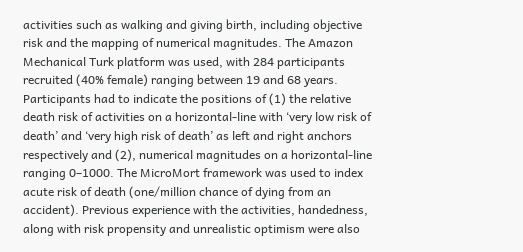activities such as walking and giving birth, including objective risk and the mapping of numerical magnitudes. The Amazon Mechanical Turk platform was used, with 284 participants recruited (40% female) ranging between 19 and 68 years. Participants had to indicate the positions of (1) the relative death risk of activities on a horizontal-line with ‘very low risk of death’ and ‘very high risk of death’ as left and right anchors respectively and (2), numerical magnitudes on a horizontal-line ranging 0–1000. The MicroMort framework was used to index acute risk of death (one/million chance of dying from an accident). Previous experience with the activities, handedness, along with risk propensity and unrealistic optimism were also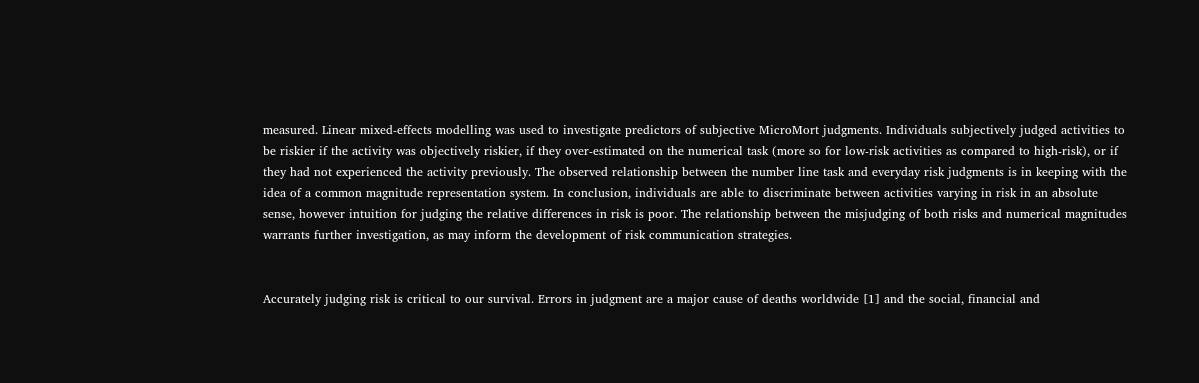measured. Linear mixed-effects modelling was used to investigate predictors of subjective MicroMort judgments. Individuals subjectively judged activities to be riskier if the activity was objectively riskier, if they over-estimated on the numerical task (more so for low-risk activities as compared to high-risk), or if they had not experienced the activity previously. The observed relationship between the number line task and everyday risk judgments is in keeping with the idea of a common magnitude representation system. In conclusion, individuals are able to discriminate between activities varying in risk in an absolute sense, however intuition for judging the relative differences in risk is poor. The relationship between the misjudging of both risks and numerical magnitudes warrants further investigation, as may inform the development of risk communication strategies.


Accurately judging risk is critical to our survival. Errors in judgment are a major cause of deaths worldwide [1] and the social, financial and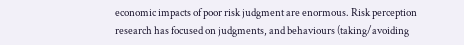economic impacts of poor risk judgment are enormous. Risk perception research has focused on judgments, and behaviours (taking/avoiding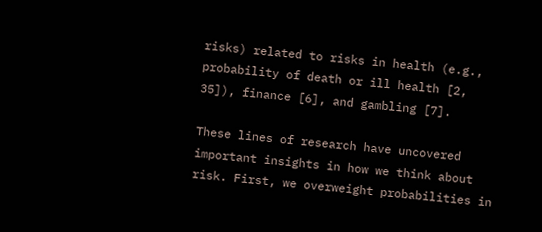risks) related to risks in health (e.g., probability of death or ill health [2, 35]), finance [6], and gambling [7].

These lines of research have uncovered important insights in how we think about risk. First, we overweight probabilities in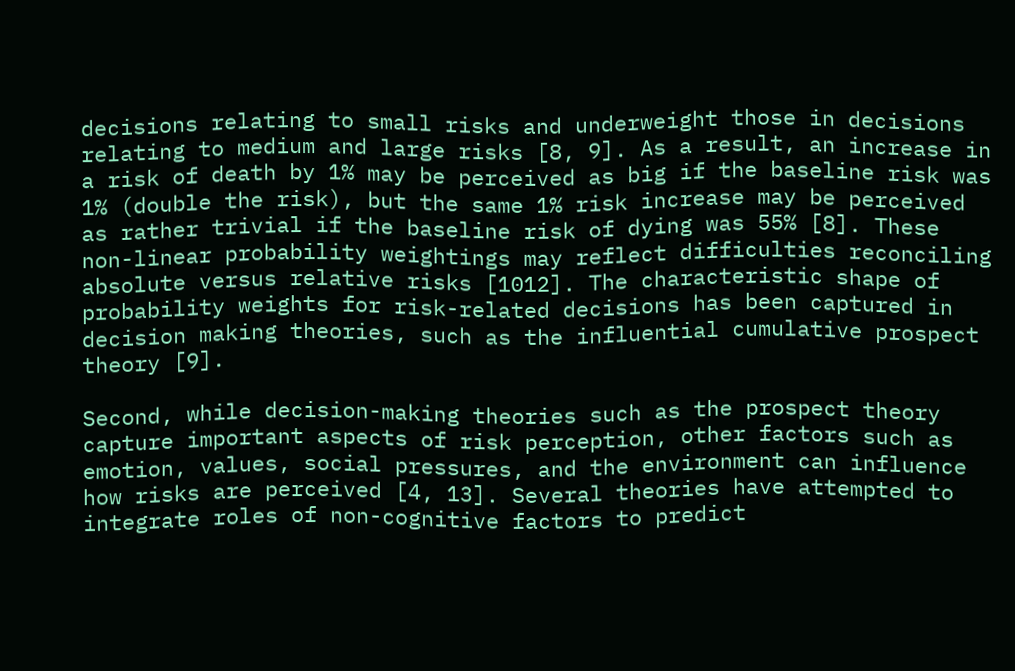decisions relating to small risks and underweight those in decisions relating to medium and large risks [8, 9]. As a result, an increase in a risk of death by 1% may be perceived as big if the baseline risk was 1% (double the risk), but the same 1% risk increase may be perceived as rather trivial if the baseline risk of dying was 55% [8]. These non-linear probability weightings may reflect difficulties reconciling absolute versus relative risks [1012]. The characteristic shape of probability weights for risk-related decisions has been captured in decision making theories, such as the influential cumulative prospect theory [9].

Second, while decision-making theories such as the prospect theory capture important aspects of risk perception, other factors such as emotion, values, social pressures, and the environment can influence how risks are perceived [4, 13]. Several theories have attempted to integrate roles of non-cognitive factors to predict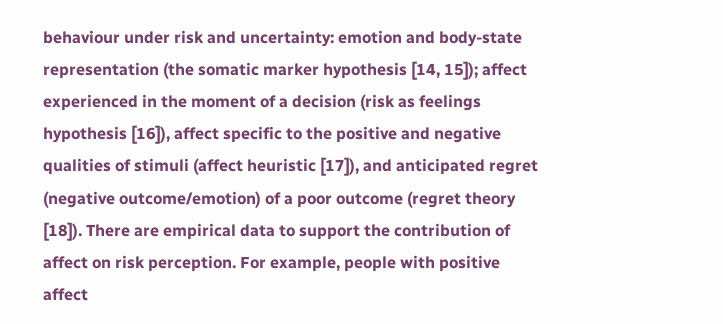behaviour under risk and uncertainty: emotion and body-state representation (the somatic marker hypothesis [14, 15]); affect experienced in the moment of a decision (risk as feelings hypothesis [16]), affect specific to the positive and negative qualities of stimuli (affect heuristic [17]), and anticipated regret (negative outcome/emotion) of a poor outcome (regret theory [18]). There are empirical data to support the contribution of affect on risk perception. For example, people with positive affect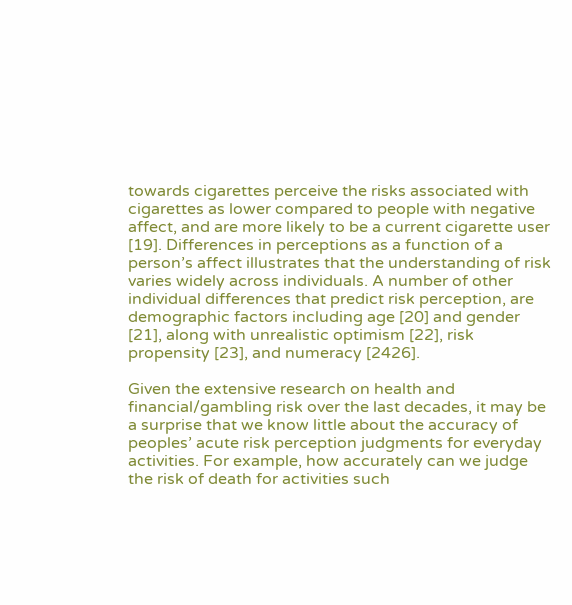towards cigarettes perceive the risks associated with cigarettes as lower compared to people with negative affect, and are more likely to be a current cigarette user [19]. Differences in perceptions as a function of a person’s affect illustrates that the understanding of risk varies widely across individuals. A number of other individual differences that predict risk perception, are demographic factors including age [20] and gender [21], along with unrealistic optimism [22], risk propensity [23], and numeracy [2426].

Given the extensive research on health and financial/gambling risk over the last decades, it may be a surprise that we know little about the accuracy of peoples’ acute risk perception judgments for everyday activities. For example, how accurately can we judge the risk of death for activities such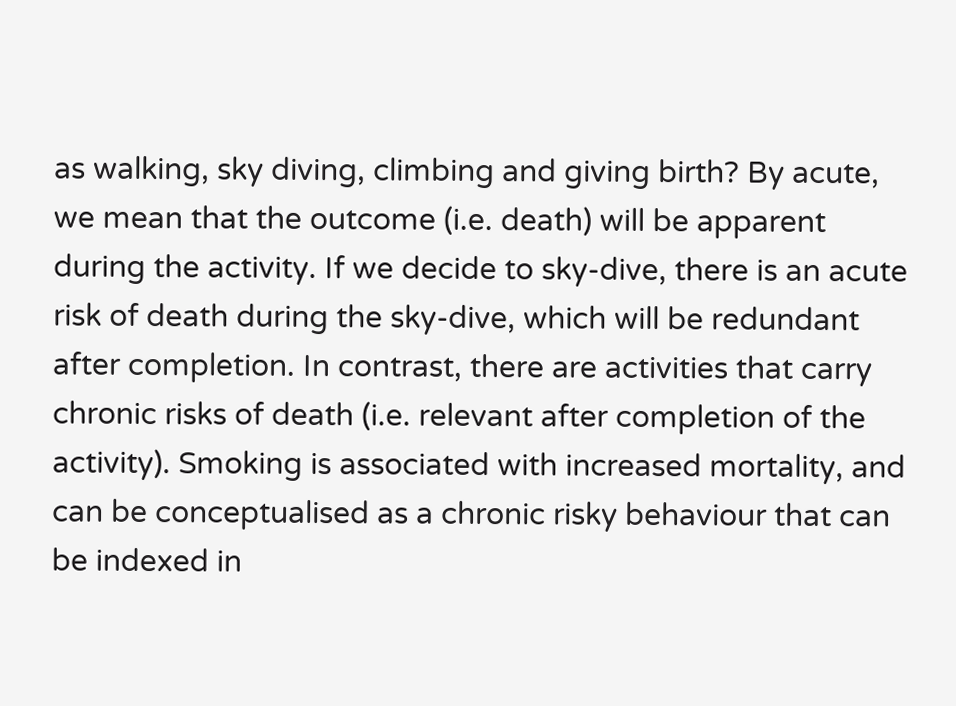as walking, sky diving, climbing and giving birth? By acute, we mean that the outcome (i.e. death) will be apparent during the activity. If we decide to sky-dive, there is an acute risk of death during the sky-dive, which will be redundant after completion. In contrast, there are activities that carry chronic risks of death (i.e. relevant after completion of the activity). Smoking is associated with increased mortality, and can be conceptualised as a chronic risky behaviour that can be indexed in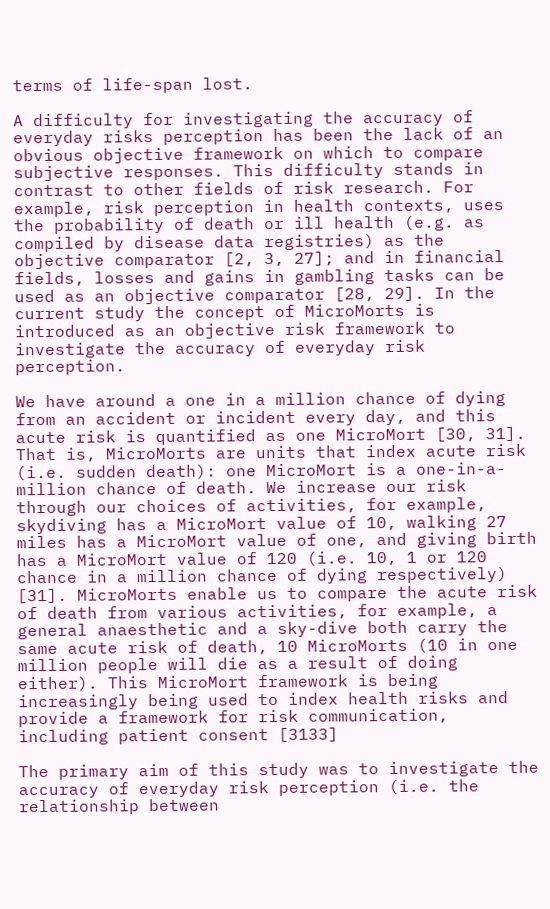terms of life-span lost.

A difficulty for investigating the accuracy of everyday risks perception has been the lack of an obvious objective framework on which to compare subjective responses. This difficulty stands in contrast to other fields of risk research. For example, risk perception in health contexts, uses the probability of death or ill health (e.g. as compiled by disease data registries) as the objective comparator [2, 3, 27]; and in financial fields, losses and gains in gambling tasks can be used as an objective comparator [28, 29]. In the current study the concept of MicroMorts is introduced as an objective risk framework to investigate the accuracy of everyday risk perception.

We have around a one in a million chance of dying from an accident or incident every day, and this acute risk is quantified as one MicroMort [30, 31]. That is, MicroMorts are units that index acute risk (i.e. sudden death): one MicroMort is a one-in-a-million chance of death. We increase our risk through our choices of activities, for example, skydiving has a MicroMort value of 10, walking 27 miles has a MicroMort value of one, and giving birth has a MicroMort value of 120 (i.e. 10, 1 or 120 chance in a million chance of dying respectively) [31]. MicroMorts enable us to compare the acute risk of death from various activities, for example, a general anaesthetic and a sky-dive both carry the same acute risk of death, 10 MicroMorts (10 in one million people will die as a result of doing either). This MicroMort framework is being increasingly being used to index health risks and provide a framework for risk communication, including patient consent [3133]

The primary aim of this study was to investigate the accuracy of everyday risk perception (i.e. the relationship between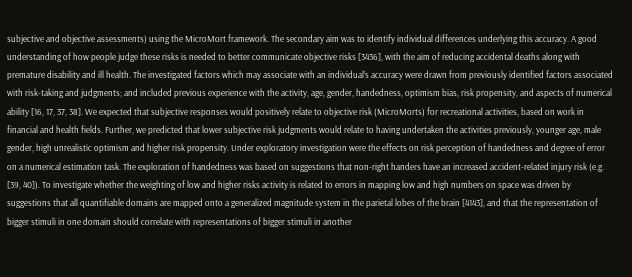subjective and objective assessments) using the MicroMort framework. The secondary aim was to identify individual differences underlying this accuracy. A good understanding of how people judge these risks is needed to better communicate objective risks [3436], with the aim of reducing accidental deaths along with premature disability and ill health. The investigated factors which may associate with an individual’s accuracy were drawn from previously identified factors associated with risk-taking and judgments; and included previous experience with the activity, age, gender, handedness, optimism bias, risk propensity, and aspects of numerical ability [16, 17, 37, 38]. We expected that subjective responses would positively relate to objective risk (MicroMorts) for recreational activities, based on work in financial and health fields. Further, we predicted that lower subjective risk judgments would relate to having undertaken the activities previously, younger age, male gender, high unrealistic optimism and higher risk propensity. Under exploratory investigation were the effects on risk perception of handedness and degree of error on a numerical estimation task. The exploration of handedness was based on suggestions that non-right handers have an increased accident-related injury risk (e.g. [39, 40]). To investigate whether the weighting of low and higher risks activity is related to errors in mapping low and high numbers on space was driven by suggestions that all quantifiable domains are mapped onto a generalized magnitude system in the parietal lobes of the brain [4143], and that the representation of bigger stimuli in one domain should correlate with representations of bigger stimuli in another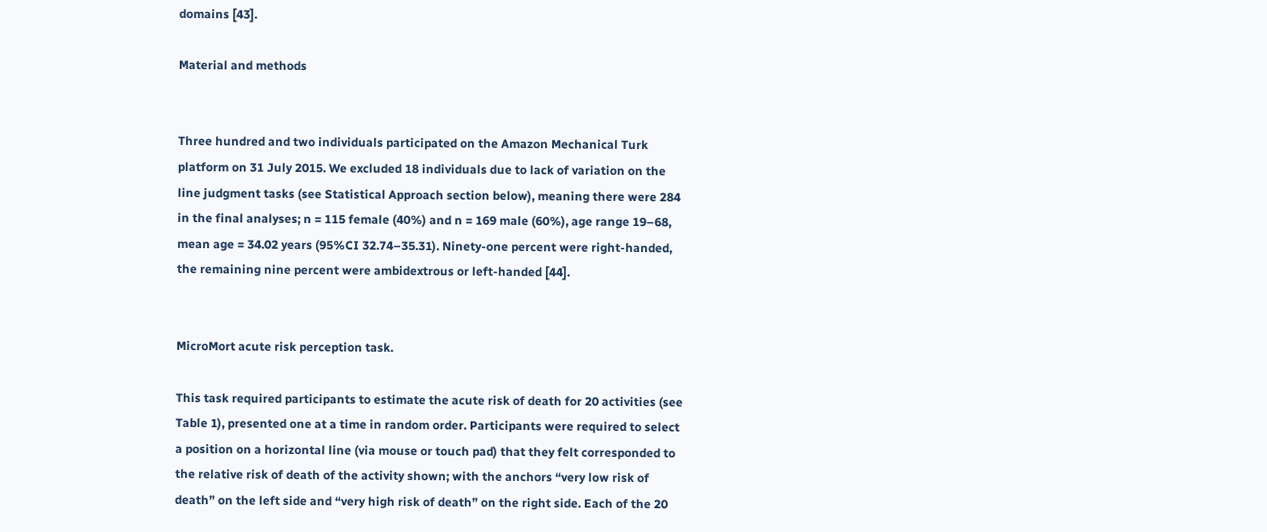domains [43].

Material and methods


Three hundred and two individuals participated on the Amazon Mechanical Turk platform on 31 July 2015. We excluded 18 individuals due to lack of variation on the line judgment tasks (see Statistical Approach section below), meaning there were 284 in the final analyses; n = 115 female (40%) and n = 169 male (60%), age range 19–68, mean age = 34.02 years (95%CI 32.74–35.31). Ninety-one percent were right-handed, the remaining nine percent were ambidextrous or left-handed [44].


MicroMort acute risk perception task.

This task required participants to estimate the acute risk of death for 20 activities (see Table 1), presented one at a time in random order. Participants were required to select a position on a horizontal line (via mouse or touch pad) that they felt corresponded to the relative risk of death of the activity shown; with the anchors “very low risk of death” on the left side and “very high risk of death” on the right side. Each of the 20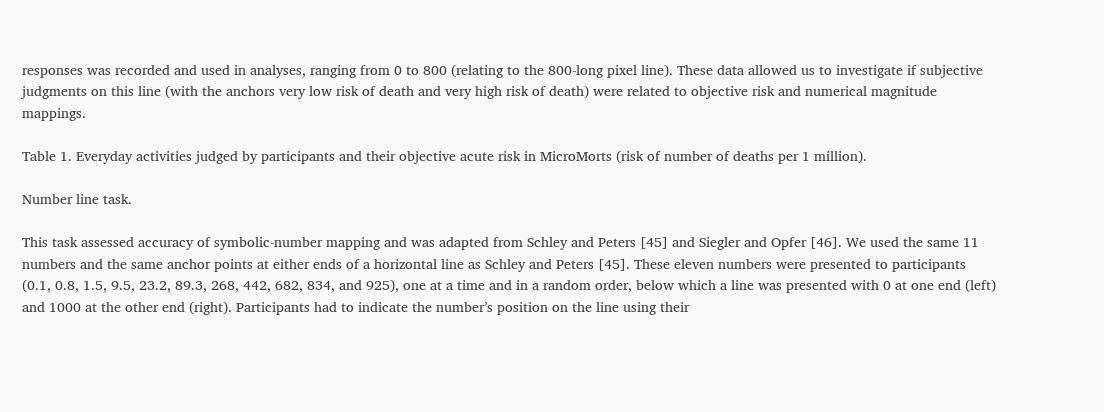responses was recorded and used in analyses, ranging from 0 to 800 (relating to the 800-long pixel line). These data allowed us to investigate if subjective judgments on this line (with the anchors very low risk of death and very high risk of death) were related to objective risk and numerical magnitude mappings.

Table 1. Everyday activities judged by participants and their objective acute risk in MicroMorts (risk of number of deaths per 1 million).

Number line task.

This task assessed accuracy of symbolic-number mapping and was adapted from Schley and Peters [45] and Siegler and Opfer [46]. We used the same 11 numbers and the same anchor points at either ends of a horizontal line as Schley and Peters [45]. These eleven numbers were presented to participants (0.1, 0.8, 1.5, 9.5, 23.2, 89.3, 268, 442, 682, 834, and 925), one at a time and in a random order, below which a line was presented with 0 at one end (left) and 1000 at the other end (right). Participants had to indicate the number’s position on the line using their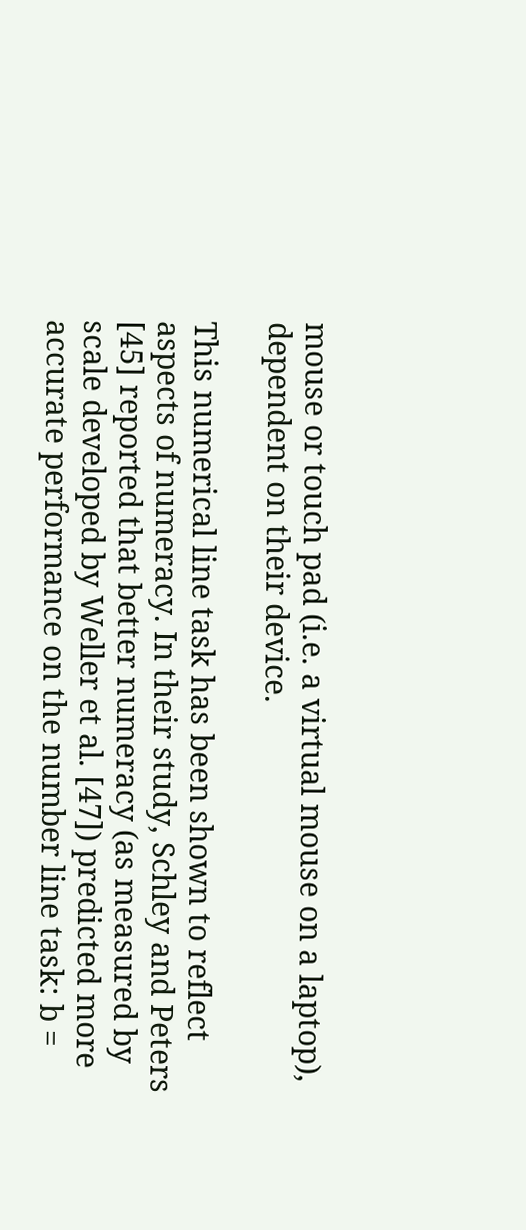mouse or touch pad (i.e. a virtual mouse on a laptop), dependent on their device.

This numerical line task has been shown to reflect aspects of numeracy. In their study, Schley and Peters [45] reported that better numeracy (as measured by scale developed by Weller et al. [47]) predicted more accurate performance on the number line task: b =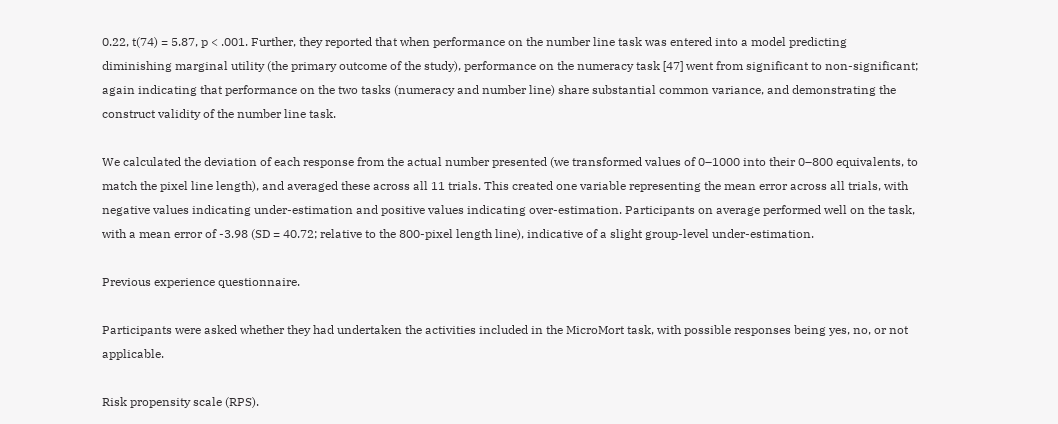0.22, t(74) = 5.87, p < .001. Further, they reported that when performance on the number line task was entered into a model predicting diminishing marginal utility (the primary outcome of the study), performance on the numeracy task [47] went from significant to non-significant; again indicating that performance on the two tasks (numeracy and number line) share substantial common variance, and demonstrating the construct validity of the number line task.

We calculated the deviation of each response from the actual number presented (we transformed values of 0–1000 into their 0–800 equivalents, to match the pixel line length), and averaged these across all 11 trials. This created one variable representing the mean error across all trials, with negative values indicating under-estimation and positive values indicating over-estimation. Participants on average performed well on the task, with a mean error of -3.98 (SD = 40.72; relative to the 800-pixel length line), indicative of a slight group-level under-estimation.

Previous experience questionnaire.

Participants were asked whether they had undertaken the activities included in the MicroMort task, with possible responses being yes, no, or not applicable.

Risk propensity scale (RPS).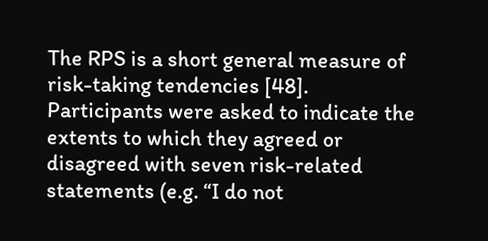The RPS is a short general measure of risk-taking tendencies [48]. Participants were asked to indicate the extents to which they agreed or disagreed with seven risk-related statements (e.g. “I do not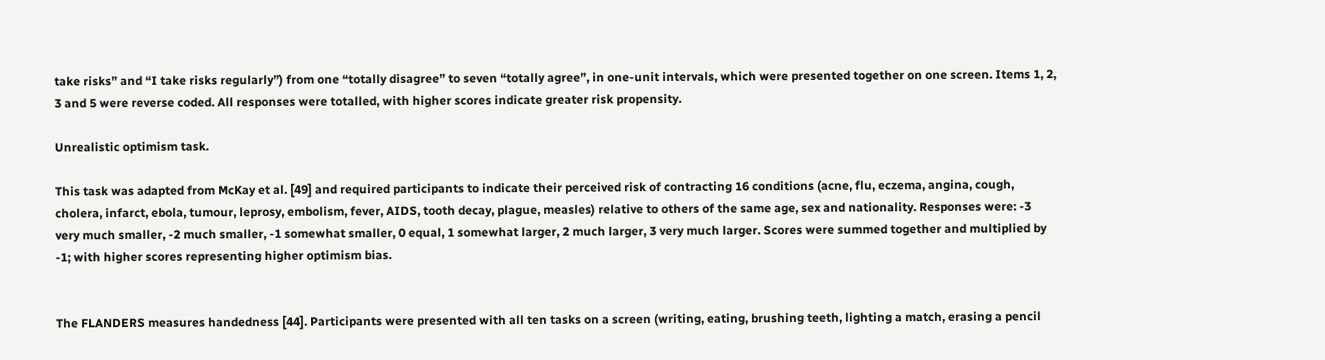take risks” and “I take risks regularly”) from one “totally disagree” to seven “totally agree”, in one-unit intervals, which were presented together on one screen. Items 1, 2, 3 and 5 were reverse coded. All responses were totalled, with higher scores indicate greater risk propensity.

Unrealistic optimism task.

This task was adapted from McKay et al. [49] and required participants to indicate their perceived risk of contracting 16 conditions (acne, flu, eczema, angina, cough, cholera, infarct, ebola, tumour, leprosy, embolism, fever, AIDS, tooth decay, plague, measles) relative to others of the same age, sex and nationality. Responses were: -3 very much smaller, -2 much smaller, -1 somewhat smaller, 0 equal, 1 somewhat larger, 2 much larger, 3 very much larger. Scores were summed together and multiplied by -1; with higher scores representing higher optimism bias.


The FLANDERS measures handedness [44]. Participants were presented with all ten tasks on a screen (writing, eating, brushing teeth, lighting a match, erasing a pencil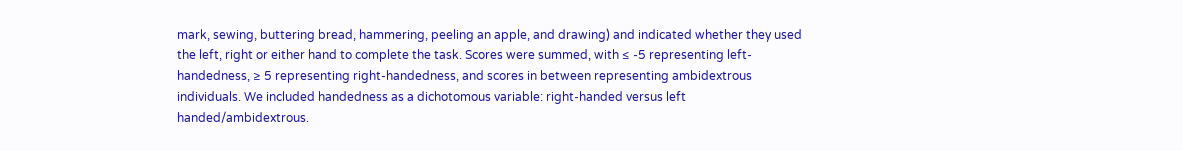mark, sewing, buttering bread, hammering, peeling an apple, and drawing) and indicated whether they used the left, right or either hand to complete the task. Scores were summed, with ≤ -5 representing left-handedness, ≥ 5 representing right-handedness, and scores in between representing ambidextrous individuals. We included handedness as a dichotomous variable: right-handed versus left handed/ambidextrous.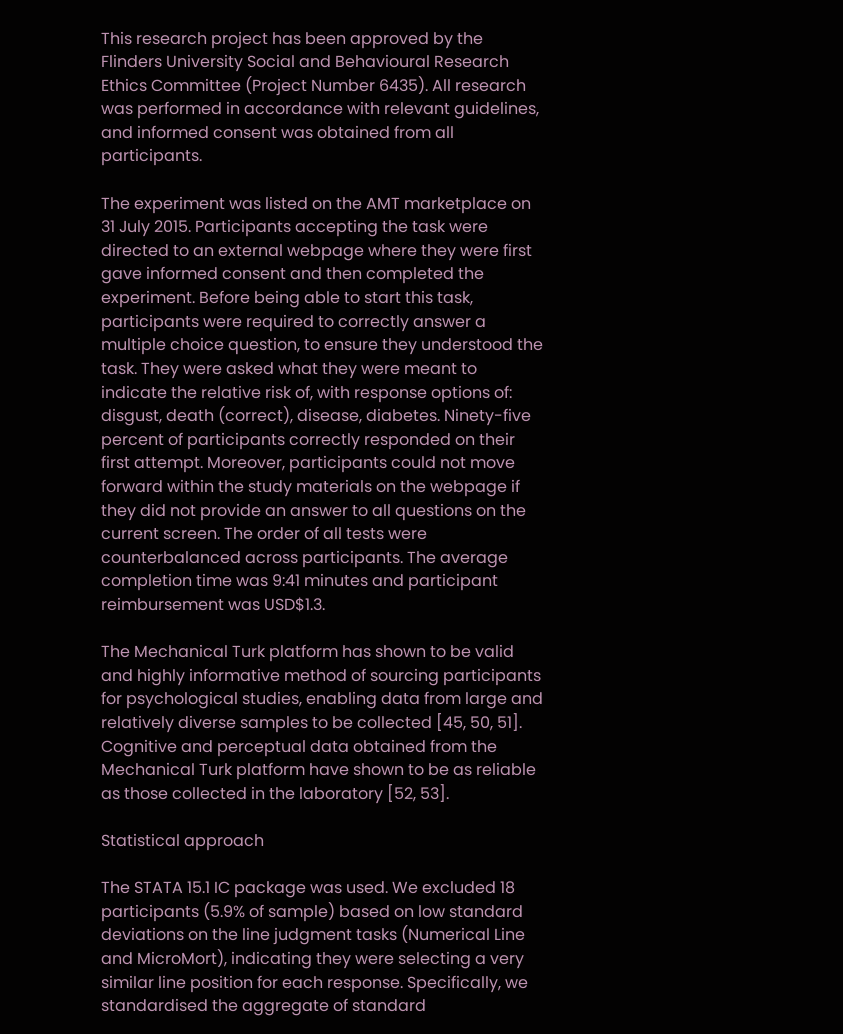This research project has been approved by the Flinders University Social and Behavioural Research Ethics Committee (Project Number 6435). All research was performed in accordance with relevant guidelines, and informed consent was obtained from all participants.

The experiment was listed on the AMT marketplace on 31 July 2015. Participants accepting the task were directed to an external webpage where they were first gave informed consent and then completed the experiment. Before being able to start this task, participants were required to correctly answer a multiple choice question, to ensure they understood the task. They were asked what they were meant to indicate the relative risk of, with response options of: disgust, death (correct), disease, diabetes. Ninety-five percent of participants correctly responded on their first attempt. Moreover, participants could not move forward within the study materials on the webpage if they did not provide an answer to all questions on the current screen. The order of all tests were counterbalanced across participants. The average completion time was 9:41 minutes and participant reimbursement was USD$1.3.

The Mechanical Turk platform has shown to be valid and highly informative method of sourcing participants for psychological studies, enabling data from large and relatively diverse samples to be collected [45, 50, 51]. Cognitive and perceptual data obtained from the Mechanical Turk platform have shown to be as reliable as those collected in the laboratory [52, 53].

Statistical approach

The STATA 15.1 IC package was used. We excluded 18 participants (5.9% of sample) based on low standard deviations on the line judgment tasks (Numerical Line and MicroMort), indicating they were selecting a very similar line position for each response. Specifically, we standardised the aggregate of standard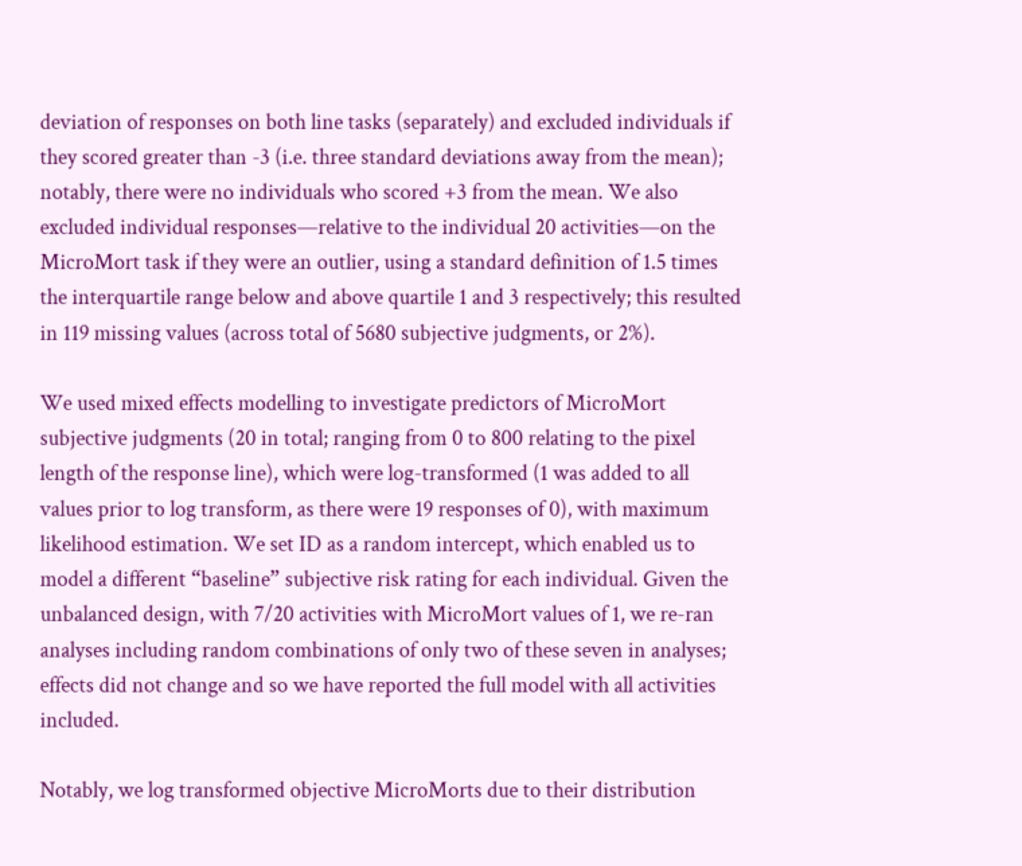deviation of responses on both line tasks (separately) and excluded individuals if they scored greater than -3 (i.e. three standard deviations away from the mean); notably, there were no individuals who scored +3 from the mean. We also excluded individual responses—relative to the individual 20 activities—on the MicroMort task if they were an outlier, using a standard definition of 1.5 times the interquartile range below and above quartile 1 and 3 respectively; this resulted in 119 missing values (across total of 5680 subjective judgments, or 2%).

We used mixed effects modelling to investigate predictors of MicroMort subjective judgments (20 in total; ranging from 0 to 800 relating to the pixel length of the response line), which were log-transformed (1 was added to all values prior to log transform, as there were 19 responses of 0), with maximum likelihood estimation. We set ID as a random intercept, which enabled us to model a different “baseline” subjective risk rating for each individual. Given the unbalanced design, with 7/20 activities with MicroMort values of 1, we re-ran analyses including random combinations of only two of these seven in analyses; effects did not change and so we have reported the full model with all activities included.

Notably, we log transformed objective MicroMorts due to their distribution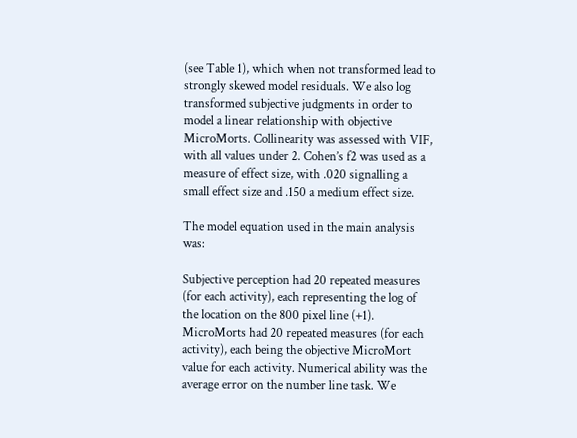(see Table 1), which when not transformed lead to strongly skewed model residuals. We also log transformed subjective judgments in order to model a linear relationship with objective MicroMorts. Collinearity was assessed with VIF, with all values under 2. Cohen’s f2 was used as a measure of effect size, with .020 signalling a small effect size and .150 a medium effect size.

The model equation used in the main analysis was:

Subjective perception had 20 repeated measures (for each activity), each representing the log of the location on the 800 pixel line (+1). MicroMorts had 20 repeated measures (for each activity), each being the objective MicroMort value for each activity. Numerical ability was the average error on the number line task. We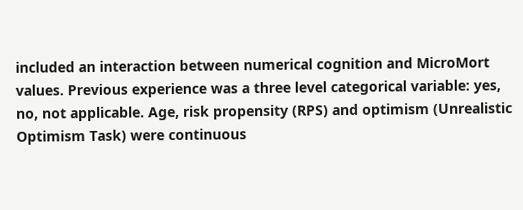included an interaction between numerical cognition and MicroMort values. Previous experience was a three level categorical variable: yes, no, not applicable. Age, risk propensity (RPS) and optimism (Unrealistic Optimism Task) were continuous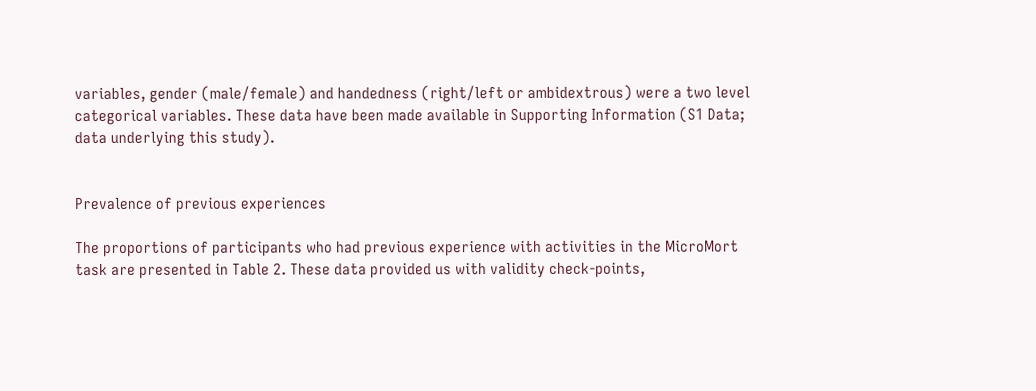variables, gender (male/female) and handedness (right/left or ambidextrous) were a two level categorical variables. These data have been made available in Supporting Information (S1 Data; data underlying this study).


Prevalence of previous experiences

The proportions of participants who had previous experience with activities in the MicroMort task are presented in Table 2. These data provided us with validity check-points,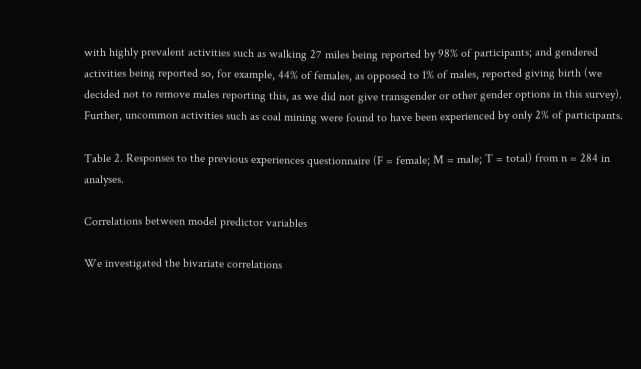with highly prevalent activities such as walking 27 miles being reported by 98% of participants; and gendered activities being reported so, for example, 44% of females, as opposed to 1% of males, reported giving birth (we decided not to remove males reporting this, as we did not give transgender or other gender options in this survey). Further, uncommon activities such as coal mining were found to have been experienced by only 2% of participants.

Table 2. Responses to the previous experiences questionnaire (F = female; M = male; T = total) from n = 284 in analyses.

Correlations between model predictor variables

We investigated the bivariate correlations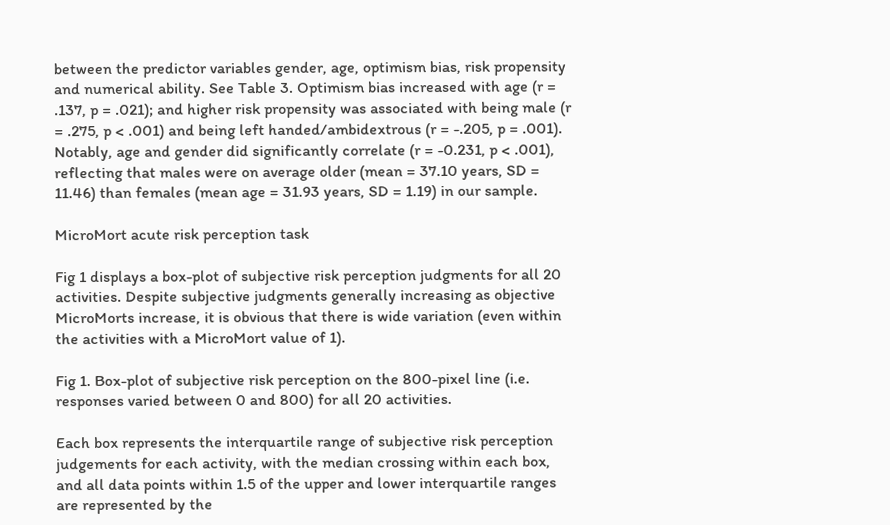between the predictor variables gender, age, optimism bias, risk propensity and numerical ability. See Table 3. Optimism bias increased with age (r = .137, p = .021); and higher risk propensity was associated with being male (r = .275, p < .001) and being left handed/ambidextrous (r = -.205, p = .001). Notably, age and gender did significantly correlate (r = -0.231, p < .001), reflecting that males were on average older (mean = 37.10 years, SD = 11.46) than females (mean age = 31.93 years, SD = 1.19) in our sample.

MicroMort acute risk perception task

Fig 1 displays a box-plot of subjective risk perception judgments for all 20 activities. Despite subjective judgments generally increasing as objective MicroMorts increase, it is obvious that there is wide variation (even within the activities with a MicroMort value of 1).

Fig 1. Box-plot of subjective risk perception on the 800-pixel line (i.e. responses varied between 0 and 800) for all 20 activities.

Each box represents the interquartile range of subjective risk perception judgements for each activity, with the median crossing within each box, and all data points within 1.5 of the upper and lower interquartile ranges are represented by the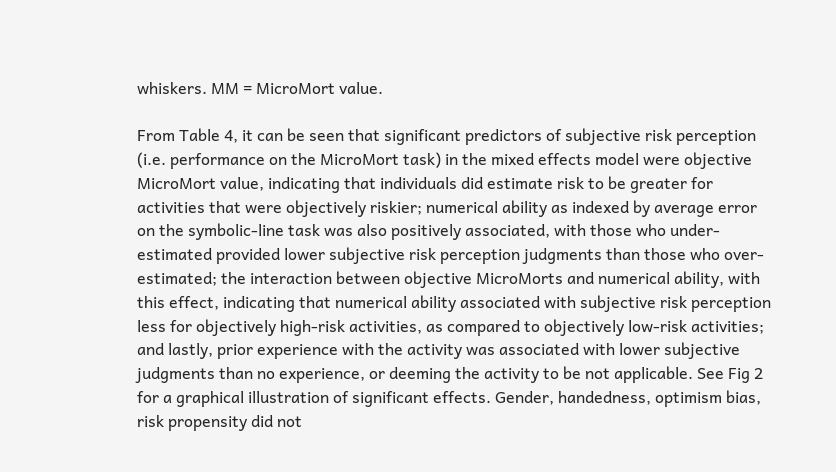whiskers. MM = MicroMort value.

From Table 4, it can be seen that significant predictors of subjective risk perception (i.e. performance on the MicroMort task) in the mixed effects model were objective MicroMort value, indicating that individuals did estimate risk to be greater for activities that were objectively riskier; numerical ability as indexed by average error on the symbolic-line task was also positively associated, with those who under-estimated provided lower subjective risk perception judgments than those who over-estimated; the interaction between objective MicroMorts and numerical ability, with this effect, indicating that numerical ability associated with subjective risk perception less for objectively high-risk activities, as compared to objectively low-risk activities; and lastly, prior experience with the activity was associated with lower subjective judgments than no experience, or deeming the activity to be not applicable. See Fig 2 for a graphical illustration of significant effects. Gender, handedness, optimism bias, risk propensity did not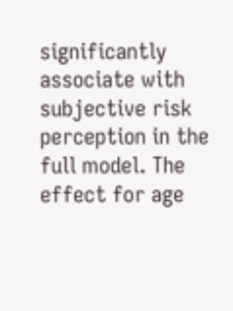significantly associate with subjective risk perception in the full model. The effect for age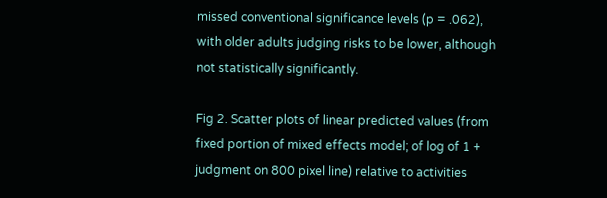missed conventional significance levels (p = .062), with older adults judging risks to be lower, although not statistically significantly.

Fig 2. Scatter plots of linear predicted values (from fixed portion of mixed effects model; of log of 1 + judgment on 800 pixel line) relative to activities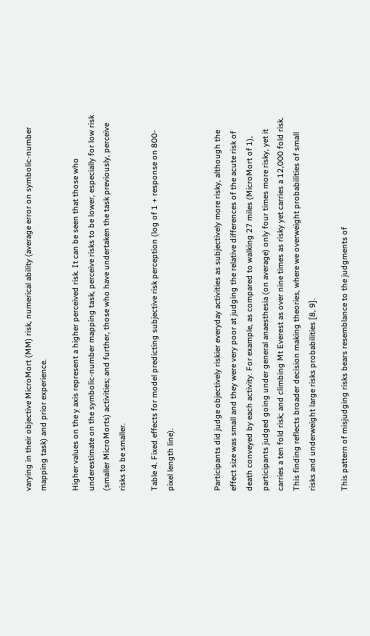varying in their objective MicroMort (MM) risk, numerical ability (average error on symbolic-number mapping task) and prior experience.

Higher values on the y axis represent a higher perceived risk. It can be seen that those who underestimate on the symbolic-number mapping task, perceive risks to be lower, especially for low risk (smaller MicroMorts) activities; and further, those who have undertaken the task previously, perceive risks to be smaller.

Table 4. Fixed effects for model predicting subjective risk perception (log of 1 + response on 800-pixel length line).


Participants did judge objectively riskier everyday activities as subjectively more risky, although the effect size was small and they were very poor at judging the relative differences of the acute risk of death conveyed by each activity. For example, as compared to walking 27 miles (MicroMort of 1), participants judged going under general anaesthesia (on average) only four times more risky, yet it carries a ten fold risk; and climbing Mt Everest as over nine times as risky yet carries a 12,000 fold risk. This finding reflects broader decision making theories, where we overweight probabilities of small risks and underweight large risks probabilities [8, 9].

This pattern of misjudging risks bears resemblance to the judgments of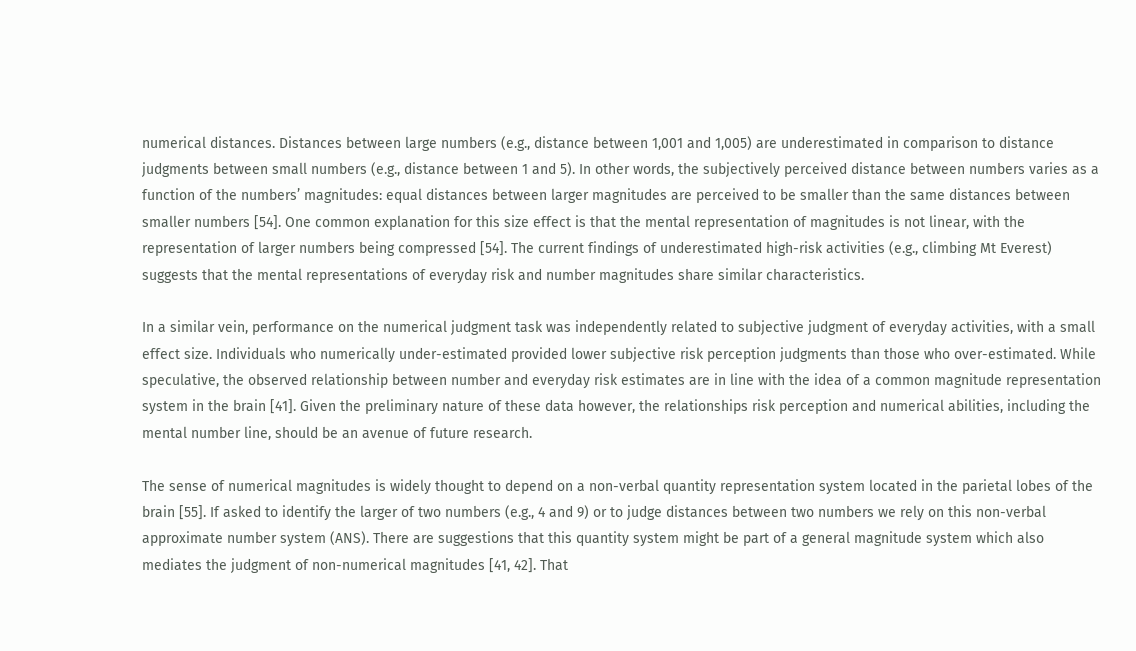numerical distances. Distances between large numbers (e.g., distance between 1,001 and 1,005) are underestimated in comparison to distance judgments between small numbers (e.g., distance between 1 and 5). In other words, the subjectively perceived distance between numbers varies as a function of the numbers’ magnitudes: equal distances between larger magnitudes are perceived to be smaller than the same distances between smaller numbers [54]. One common explanation for this size effect is that the mental representation of magnitudes is not linear, with the representation of larger numbers being compressed [54]. The current findings of underestimated high-risk activities (e.g., climbing Mt Everest) suggests that the mental representations of everyday risk and number magnitudes share similar characteristics.

In a similar vein, performance on the numerical judgment task was independently related to subjective judgment of everyday activities, with a small effect size. Individuals who numerically under-estimated provided lower subjective risk perception judgments than those who over-estimated. While speculative, the observed relationship between number and everyday risk estimates are in line with the idea of a common magnitude representation system in the brain [41]. Given the preliminary nature of these data however, the relationships risk perception and numerical abilities, including the mental number line, should be an avenue of future research.

The sense of numerical magnitudes is widely thought to depend on a non-verbal quantity representation system located in the parietal lobes of the brain [55]. If asked to identify the larger of two numbers (e.g., 4 and 9) or to judge distances between two numbers we rely on this non-verbal approximate number system (ANS). There are suggestions that this quantity system might be part of a general magnitude system which also mediates the judgment of non-numerical magnitudes [41, 42]. That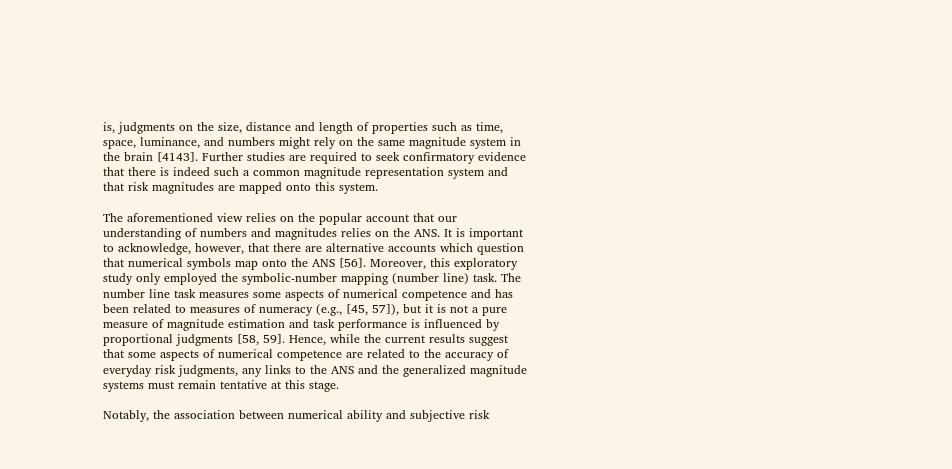is, judgments on the size, distance and length of properties such as time, space, luminance, and numbers might rely on the same magnitude system in the brain [4143]. Further studies are required to seek confirmatory evidence that there is indeed such a common magnitude representation system and that risk magnitudes are mapped onto this system.

The aforementioned view relies on the popular account that our understanding of numbers and magnitudes relies on the ANS. It is important to acknowledge, however, that there are alternative accounts which question that numerical symbols map onto the ANS [56]. Moreover, this exploratory study only employed the symbolic-number mapping (number line) task. The number line task measures some aspects of numerical competence and has been related to measures of numeracy (e.g., [45, 57]), but it is not a pure measure of magnitude estimation and task performance is influenced by proportional judgments [58, 59]. Hence, while the current results suggest that some aspects of numerical competence are related to the accuracy of everyday risk judgments, any links to the ANS and the generalized magnitude systems must remain tentative at this stage.

Notably, the association between numerical ability and subjective risk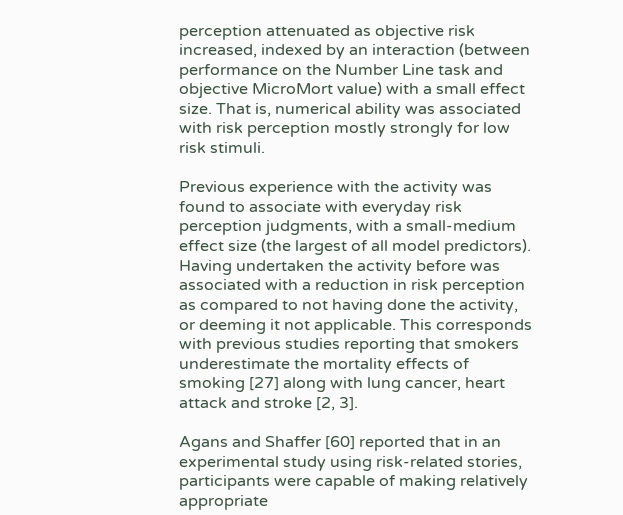perception attenuated as objective risk increased, indexed by an interaction (between performance on the Number Line task and objective MicroMort value) with a small effect size. That is, numerical ability was associated with risk perception mostly strongly for low risk stimuli.

Previous experience with the activity was found to associate with everyday risk perception judgments, with a small-medium effect size (the largest of all model predictors). Having undertaken the activity before was associated with a reduction in risk perception as compared to not having done the activity, or deeming it not applicable. This corresponds with previous studies reporting that smokers underestimate the mortality effects of smoking [27] along with lung cancer, heart attack and stroke [2, 3].

Agans and Shaffer [60] reported that in an experimental study using risk-related stories, participants were capable of making relatively appropriate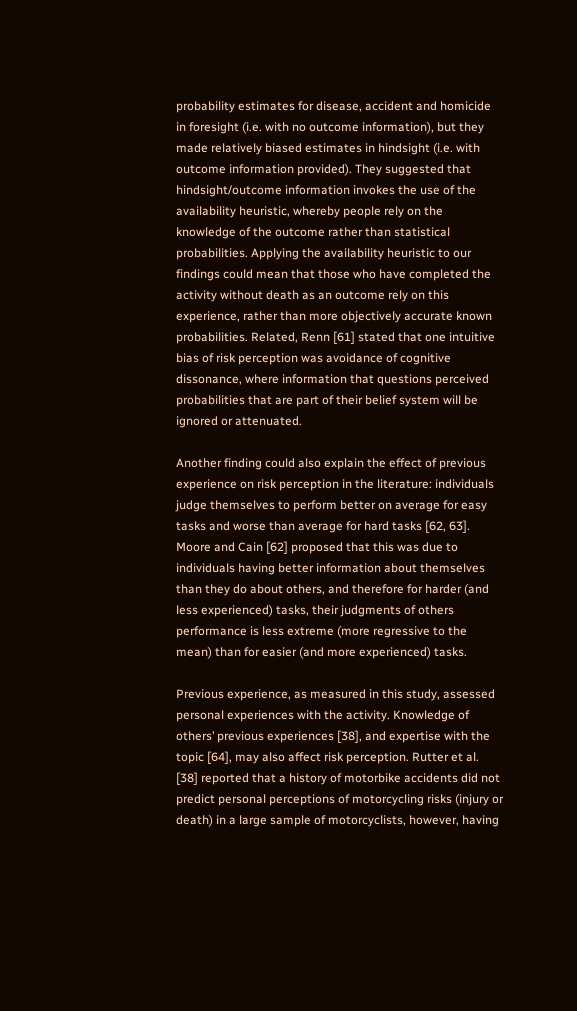probability estimates for disease, accident and homicide in foresight (i.e. with no outcome information), but they made relatively biased estimates in hindsight (i.e. with outcome information provided). They suggested that hindsight/outcome information invokes the use of the availability heuristic, whereby people rely on the knowledge of the outcome rather than statistical probabilities. Applying the availability heuristic to our findings could mean that those who have completed the activity without death as an outcome rely on this experience, rather than more objectively accurate known probabilities. Related, Renn [61] stated that one intuitive bias of risk perception was avoidance of cognitive dissonance, where information that questions perceived probabilities that are part of their belief system will be ignored or attenuated.

Another finding could also explain the effect of previous experience on risk perception in the literature: individuals judge themselves to perform better on average for easy tasks and worse than average for hard tasks [62, 63]. Moore and Cain [62] proposed that this was due to individuals having better information about themselves than they do about others, and therefore for harder (and less experienced) tasks, their judgments of others performance is less extreme (more regressive to the mean) than for easier (and more experienced) tasks.

Previous experience, as measured in this study, assessed personal experiences with the activity. Knowledge of others’ previous experiences [38], and expertise with the topic [64], may also affect risk perception. Rutter et al. [38] reported that a history of motorbike accidents did not predict personal perceptions of motorcycling risks (injury or death) in a large sample of motorcyclists, however, having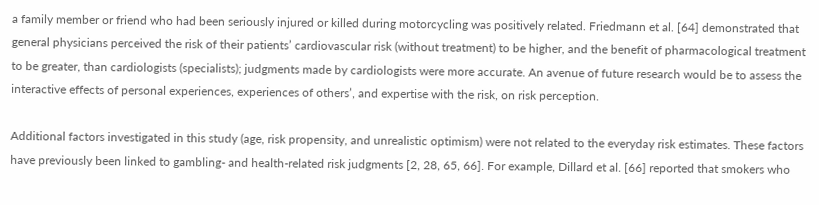a family member or friend who had been seriously injured or killed during motorcycling was positively related. Friedmann et al. [64] demonstrated that general physicians perceived the risk of their patients’ cardiovascular risk (without treatment) to be higher, and the benefit of pharmacological treatment to be greater, than cardiologists (specialists); judgments made by cardiologists were more accurate. An avenue of future research would be to assess the interactive effects of personal experiences, experiences of others’, and expertise with the risk, on risk perception.

Additional factors investigated in this study (age, risk propensity, and unrealistic optimism) were not related to the everyday risk estimates. These factors have previously been linked to gambling- and health-related risk judgments [2, 28, 65, 66]. For example, Dillard et al. [66] reported that smokers who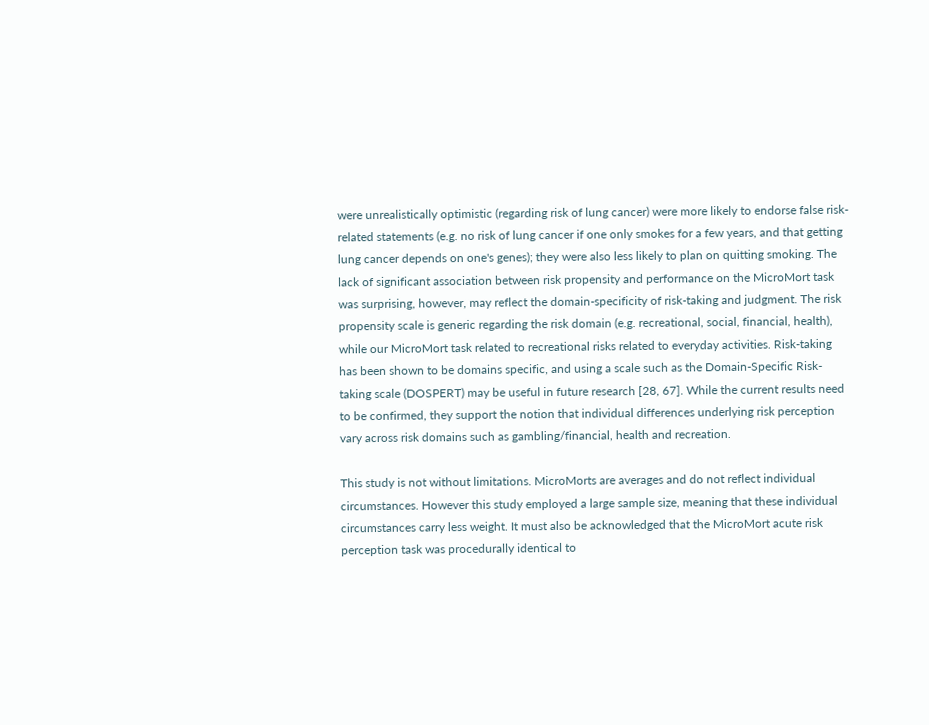were unrealistically optimistic (regarding risk of lung cancer) were more likely to endorse false risk-related statements (e.g. no risk of lung cancer if one only smokes for a few years, and that getting lung cancer depends on one's genes); they were also less likely to plan on quitting smoking. The lack of significant association between risk propensity and performance on the MicroMort task was surprising, however, may reflect the domain-specificity of risk-taking and judgment. The risk propensity scale is generic regarding the risk domain (e.g. recreational, social, financial, health), while our MicroMort task related to recreational risks related to everyday activities. Risk-taking has been shown to be domains specific, and using a scale such as the Domain-Specific Risk-taking scale (DOSPERT) may be useful in future research [28, 67]. While the current results need to be confirmed, they support the notion that individual differences underlying risk perception vary across risk domains such as gambling/financial, health and recreation.

This study is not without limitations. MicroMorts are averages and do not reflect individual circumstances. However this study employed a large sample size, meaning that these individual circumstances carry less weight. It must also be acknowledged that the MicroMort acute risk perception task was procedurally identical to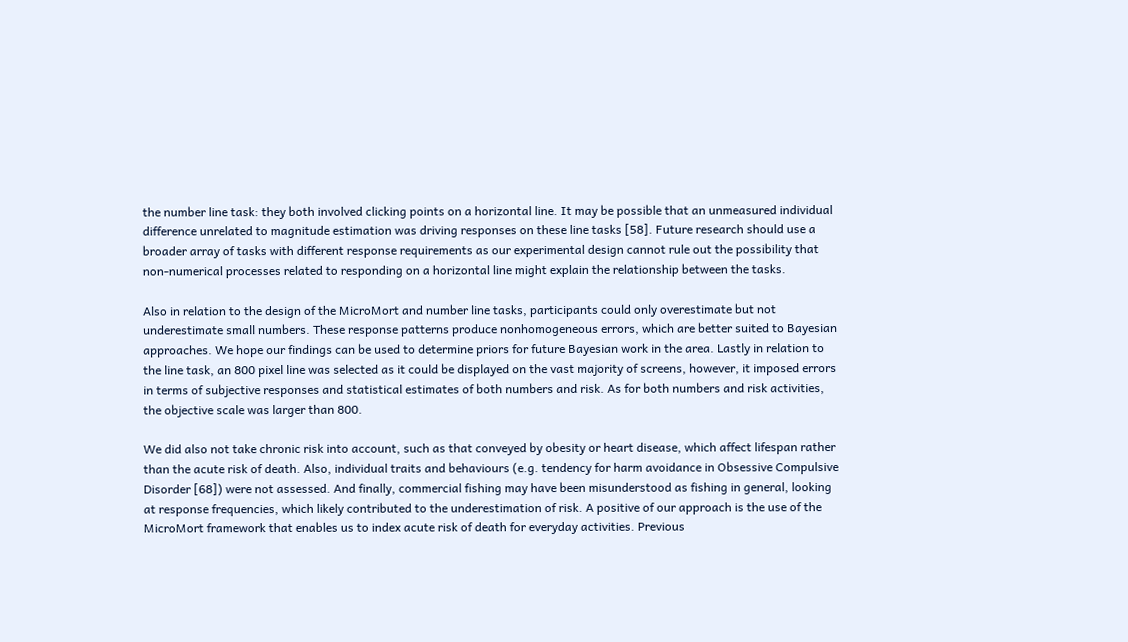the number line task: they both involved clicking points on a horizontal line. It may be possible that an unmeasured individual difference unrelated to magnitude estimation was driving responses on these line tasks [58]. Future research should use a broader array of tasks with different response requirements as our experimental design cannot rule out the possibility that non-numerical processes related to responding on a horizontal line might explain the relationship between the tasks.

Also in relation to the design of the MicroMort and number line tasks, participants could only overestimate but not underestimate small numbers. These response patterns produce nonhomogeneous errors, which are better suited to Bayesian approaches. We hope our findings can be used to determine priors for future Bayesian work in the area. Lastly in relation to the line task, an 800 pixel line was selected as it could be displayed on the vast majority of screens, however, it imposed errors in terms of subjective responses and statistical estimates of both numbers and risk. As for both numbers and risk activities, the objective scale was larger than 800.

We did also not take chronic risk into account, such as that conveyed by obesity or heart disease, which affect lifespan rather than the acute risk of death. Also, individual traits and behaviours (e.g. tendency for harm avoidance in Obsessive Compulsive Disorder [68]) were not assessed. And finally, commercial fishing may have been misunderstood as fishing in general, looking at response frequencies, which likely contributed to the underestimation of risk. A positive of our approach is the use of the MicroMort framework that enables us to index acute risk of death for everyday activities. Previous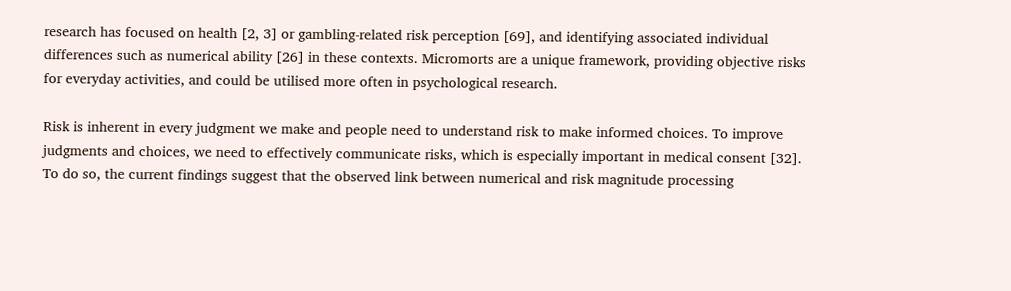research has focused on health [2, 3] or gambling-related risk perception [69], and identifying associated individual differences such as numerical ability [26] in these contexts. Micromorts are a unique framework, providing objective risks for everyday activities, and could be utilised more often in psychological research.

Risk is inherent in every judgment we make and people need to understand risk to make informed choices. To improve judgments and choices, we need to effectively communicate risks, which is especially important in medical consent [32]. To do so, the current findings suggest that the observed link between numerical and risk magnitude processing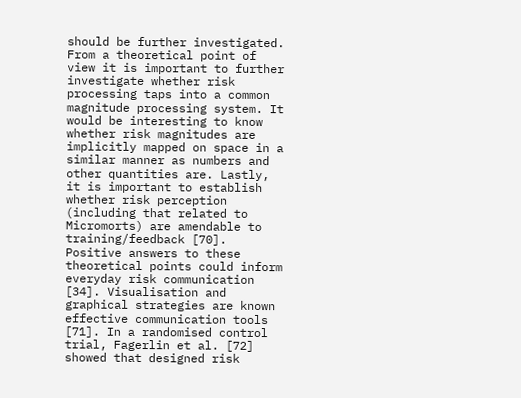should be further investigated. From a theoretical point of view it is important to further investigate whether risk processing taps into a common magnitude processing system. It would be interesting to know whether risk magnitudes are implicitly mapped on space in a similar manner as numbers and other quantities are. Lastly, it is important to establish whether risk perception (including that related to Micromorts) are amendable to training/feedback [70]. Positive answers to these theoretical points could inform everyday risk communication [34]. Visualisation and graphical strategies are known effective communication tools [71]. In a randomised control trial, Fagerlin et al. [72] showed that designed risk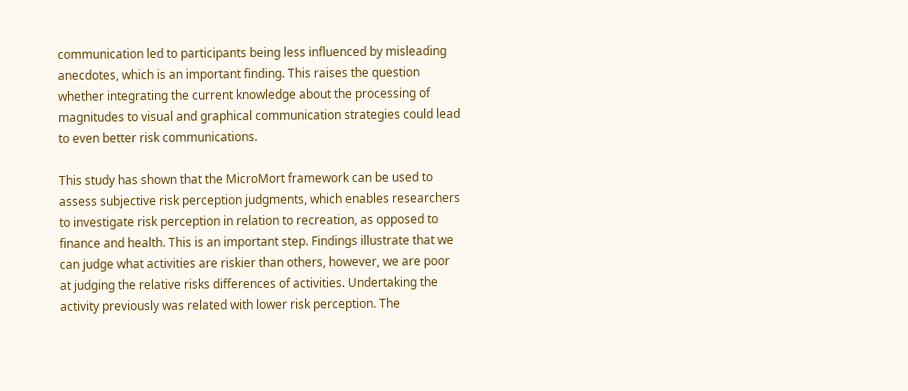communication led to participants being less influenced by misleading anecdotes, which is an important finding. This raises the question whether integrating the current knowledge about the processing of magnitudes to visual and graphical communication strategies could lead to even better risk communications.

This study has shown that the MicroMort framework can be used to assess subjective risk perception judgments, which enables researchers to investigate risk perception in relation to recreation, as opposed to finance and health. This is an important step. Findings illustrate that we can judge what activities are riskier than others, however, we are poor at judging the relative risks differences of activities. Undertaking the activity previously was related with lower risk perception. The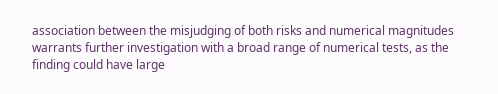association between the misjudging of both risks and numerical magnitudes warrants further investigation with a broad range of numerical tests, as the finding could have large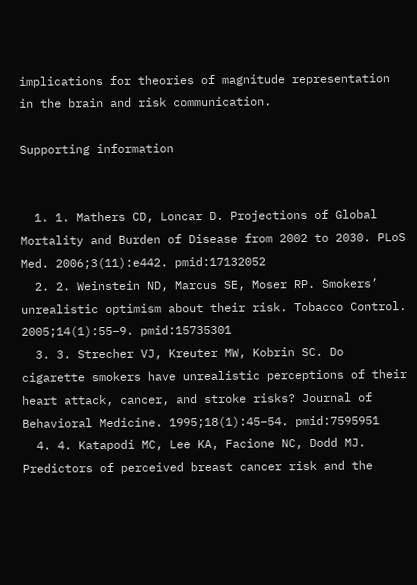implications for theories of magnitude representation in the brain and risk communication.

Supporting information


  1. 1. Mathers CD, Loncar D. Projections of Global Mortality and Burden of Disease from 2002 to 2030. PLoS Med. 2006;3(11):e442. pmid:17132052
  2. 2. Weinstein ND, Marcus SE, Moser RP. Smokers’ unrealistic optimism about their risk. Tobacco Control. 2005;14(1):55–9. pmid:15735301
  3. 3. Strecher VJ, Kreuter MW, Kobrin SC. Do cigarette smokers have unrealistic perceptions of their heart attack, cancer, and stroke risks? Journal of Behavioral Medicine. 1995;18(1):45–54. pmid:7595951
  4. 4. Katapodi MC, Lee KA, Facione NC, Dodd MJ. Predictors of perceived breast cancer risk and the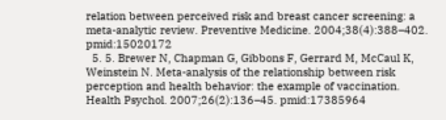relation between perceived risk and breast cancer screening: a meta-analytic review. Preventive Medicine. 2004;38(4):388–402. pmid:15020172
  5. 5. Brewer N, Chapman G, Gibbons F, Gerrard M, McCaul K, Weinstein N. Meta-analysis of the relationship between risk perception and health behavior: the example of vaccination. Health Psychol. 2007;26(2):136–45. pmid:17385964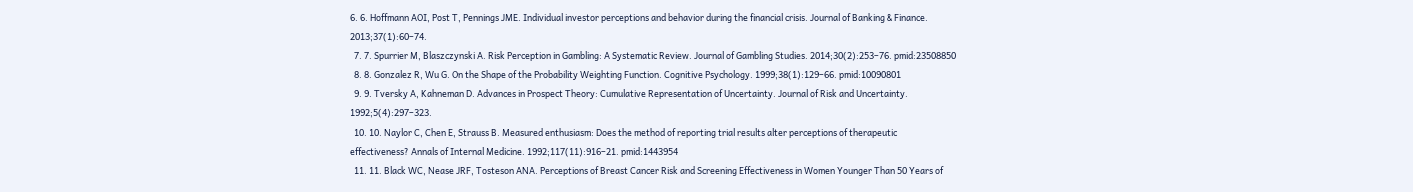6. 6. Hoffmann AOI, Post T, Pennings JME. Individual investor perceptions and behavior during the financial crisis. Journal of Banking & Finance. 2013;37(1):60–74.
  7. 7. Spurrier M, Blaszczynski A. Risk Perception in Gambling: A Systematic Review. Journal of Gambling Studies. 2014;30(2):253–76. pmid:23508850
  8. 8. Gonzalez R, Wu G. On the Shape of the Probability Weighting Function. Cognitive Psychology. 1999;38(1):129–66. pmid:10090801
  9. 9. Tversky A, Kahneman D. Advances in Prospect Theory: Cumulative Representation of Uncertainty. Journal of Risk and Uncertainty. 1992;5(4):297–323.
  10. 10. Naylor C, Chen E, Strauss B. Measured enthusiasm: Does the method of reporting trial results alter perceptions of therapeutic effectiveness? Annals of Internal Medicine. 1992;117(11):916–21. pmid:1443954
  11. 11. Black WC, Nease JRF, Tosteson ANA. Perceptions of Breast Cancer Risk and Screening Effectiveness in Women Younger Than 50 Years of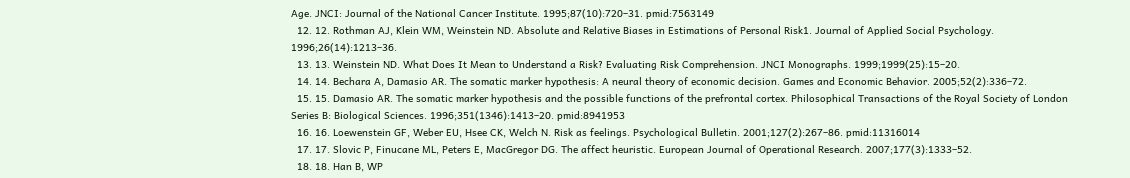Age. JNCI: Journal of the National Cancer Institute. 1995;87(10):720–31. pmid:7563149
  12. 12. Rothman AJ, Klein WM, Weinstein ND. Absolute and Relative Biases in Estimations of Personal Risk1. Journal of Applied Social Psychology. 1996;26(14):1213–36.
  13. 13. Weinstein ND. What Does It Mean to Understand a Risk? Evaluating Risk Comprehension. JNCI Monographs. 1999;1999(25):15–20.
  14. 14. Bechara A, Damasio AR. The somatic marker hypothesis: A neural theory of economic decision. Games and Economic Behavior. 2005;52(2):336–72.
  15. 15. Damasio AR. The somatic marker hypothesis and the possible functions of the prefrontal cortex. Philosophical Transactions of the Royal Society of London Series B: Biological Sciences. 1996;351(1346):1413–20. pmid:8941953
  16. 16. Loewenstein GF, Weber EU, Hsee CK, Welch N. Risk as feelings. Psychological Bulletin. 2001;127(2):267–86. pmid:11316014
  17. 17. Slovic P, Finucane ML, Peters E, MacGregor DG. The affect heuristic. European Journal of Operational Research. 2007;177(3):1333–52.
  18. 18. Han B, WP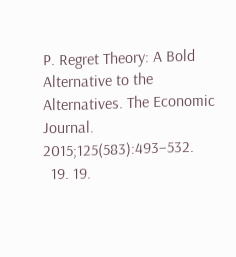P. Regret Theory: A Bold Alternative to the Alternatives. The Economic Journal. 2015;125(583):493–532.
  19. 19.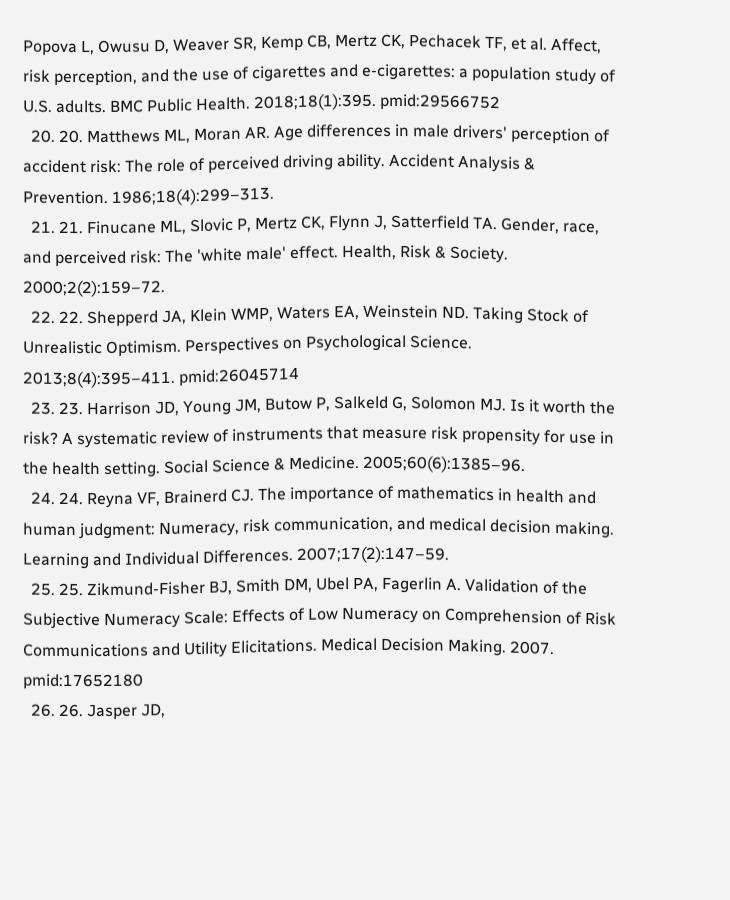Popova L, Owusu D, Weaver SR, Kemp CB, Mertz CK, Pechacek TF, et al. Affect, risk perception, and the use of cigarettes and e-cigarettes: a population study of U.S. adults. BMC Public Health. 2018;18(1):395. pmid:29566752
  20. 20. Matthews ML, Moran AR. Age differences in male drivers' perception of accident risk: The role of perceived driving ability. Accident Analysis & Prevention. 1986;18(4):299–313.
  21. 21. Finucane ML, Slovic P, Mertz CK, Flynn J, Satterfield TA. Gender, race, and perceived risk: The 'white male' effect. Health, Risk & Society. 2000;2(2):159–72.
  22. 22. Shepperd JA, Klein WMP, Waters EA, Weinstein ND. Taking Stock of Unrealistic Optimism. Perspectives on Psychological Science. 2013;8(4):395–411. pmid:26045714
  23. 23. Harrison JD, Young JM, Butow P, Salkeld G, Solomon MJ. Is it worth the risk? A systematic review of instruments that measure risk propensity for use in the health setting. Social Science & Medicine. 2005;60(6):1385–96.
  24. 24. Reyna VF, Brainerd CJ. The importance of mathematics in health and human judgment: Numeracy, risk communication, and medical decision making. Learning and Individual Differences. 2007;17(2):147–59.
  25. 25. Zikmund-Fisher BJ, Smith DM, Ubel PA, Fagerlin A. Validation of the Subjective Numeracy Scale: Effects of Low Numeracy on Comprehension of Risk Communications and Utility Elicitations. Medical Decision Making. 2007. pmid:17652180
  26. 26. Jasper JD,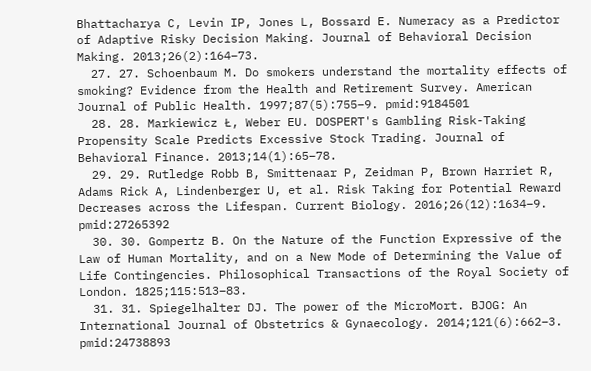Bhattacharya C, Levin IP, Jones L, Bossard E. Numeracy as a Predictor of Adaptive Risky Decision Making. Journal of Behavioral Decision Making. 2013;26(2):164–73.
  27. 27. Schoenbaum M. Do smokers understand the mortality effects of smoking? Evidence from the Health and Retirement Survey. American Journal of Public Health. 1997;87(5):755–9. pmid:9184501
  28. 28. Markiewicz Ł, Weber EU. DOSPERT's Gambling Risk-Taking Propensity Scale Predicts Excessive Stock Trading. Journal of Behavioral Finance. 2013;14(1):65–78.
  29. 29. Rutledge Robb B, Smittenaar P, Zeidman P, Brown Harriet R, Adams Rick A, Lindenberger U, et al. Risk Taking for Potential Reward Decreases across the Lifespan. Current Biology. 2016;26(12):1634–9. pmid:27265392
  30. 30. Gompertz B. On the Nature of the Function Expressive of the Law of Human Mortality, and on a New Mode of Determining the Value of Life Contingencies. Philosophical Transactions of the Royal Society of London. 1825;115:513–83.
  31. 31. Spiegelhalter DJ. The power of the MicroMort. BJOG: An International Journal of Obstetrics & Gynaecology. 2014;121(6):662–3. pmid:24738893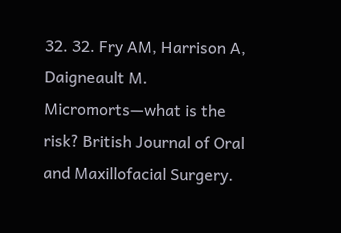32. 32. Fry AM, Harrison A, Daigneault M. Micromorts—what is the risk? British Journal of Oral and Maxillofacial Surgery.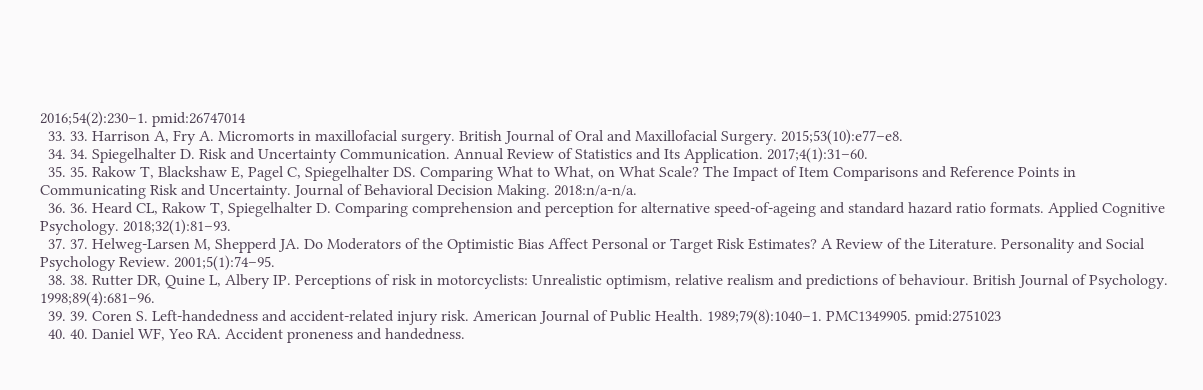2016;54(2):230–1. pmid:26747014
  33. 33. Harrison A, Fry A. Micromorts in maxillofacial surgery. British Journal of Oral and Maxillofacial Surgery. 2015;53(10):e77–e8.
  34. 34. Spiegelhalter D. Risk and Uncertainty Communication. Annual Review of Statistics and Its Application. 2017;4(1):31–60.
  35. 35. Rakow T, Blackshaw E, Pagel C, Spiegelhalter DS. Comparing What to What, on What Scale? The Impact of Item Comparisons and Reference Points in Communicating Risk and Uncertainty. Journal of Behavioral Decision Making. 2018:n/a-n/a.
  36. 36. Heard CL, Rakow T, Spiegelhalter D. Comparing comprehension and perception for alternative speed-of-ageing and standard hazard ratio formats. Applied Cognitive Psychology. 2018;32(1):81–93.
  37. 37. Helweg-Larsen M, Shepperd JA. Do Moderators of the Optimistic Bias Affect Personal or Target Risk Estimates? A Review of the Literature. Personality and Social Psychology Review. 2001;5(1):74–95.
  38. 38. Rutter DR, Quine L, Albery IP. Perceptions of risk in motorcyclists: Unrealistic optimism, relative realism and predictions of behaviour. British Journal of Psychology. 1998;89(4):681–96.
  39. 39. Coren S. Left-handedness and accident-related injury risk. American Journal of Public Health. 1989;79(8):1040–1. PMC1349905. pmid:2751023
  40. 40. Daniel WF, Yeo RA. Accident proneness and handedness.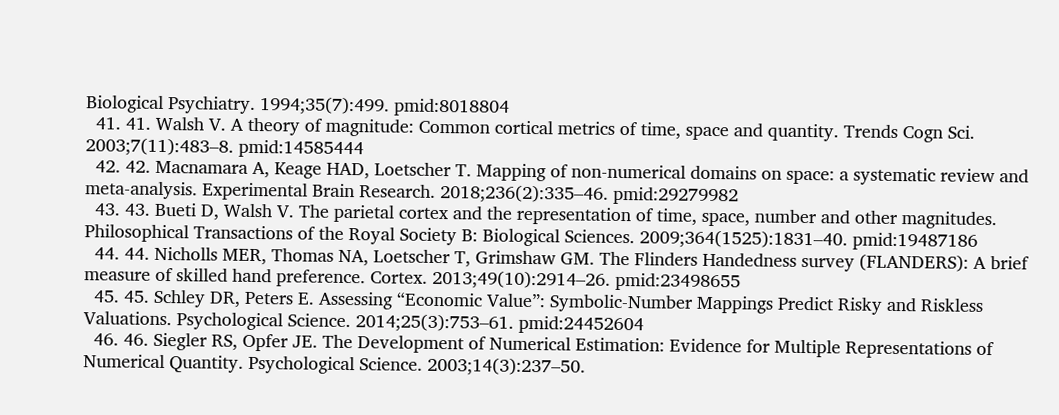Biological Psychiatry. 1994;35(7):499. pmid:8018804
  41. 41. Walsh V. A theory of magnitude: Common cortical metrics of time, space and quantity. Trends Cogn Sci. 2003;7(11):483–8. pmid:14585444
  42. 42. Macnamara A, Keage HAD, Loetscher T. Mapping of non-numerical domains on space: a systematic review and meta-analysis. Experimental Brain Research. 2018;236(2):335–46. pmid:29279982
  43. 43. Bueti D, Walsh V. The parietal cortex and the representation of time, space, number and other magnitudes. Philosophical Transactions of the Royal Society B: Biological Sciences. 2009;364(1525):1831–40. pmid:19487186
  44. 44. Nicholls MER, Thomas NA, Loetscher T, Grimshaw GM. The Flinders Handedness survey (FLANDERS): A brief measure of skilled hand preference. Cortex. 2013;49(10):2914–26. pmid:23498655
  45. 45. Schley DR, Peters E. Assessing “Economic Value”: Symbolic-Number Mappings Predict Risky and Riskless Valuations. Psychological Science. 2014;25(3):753–61. pmid:24452604
  46. 46. Siegler RS, Opfer JE. The Development of Numerical Estimation: Evidence for Multiple Representations of Numerical Quantity. Psychological Science. 2003;14(3):237–50.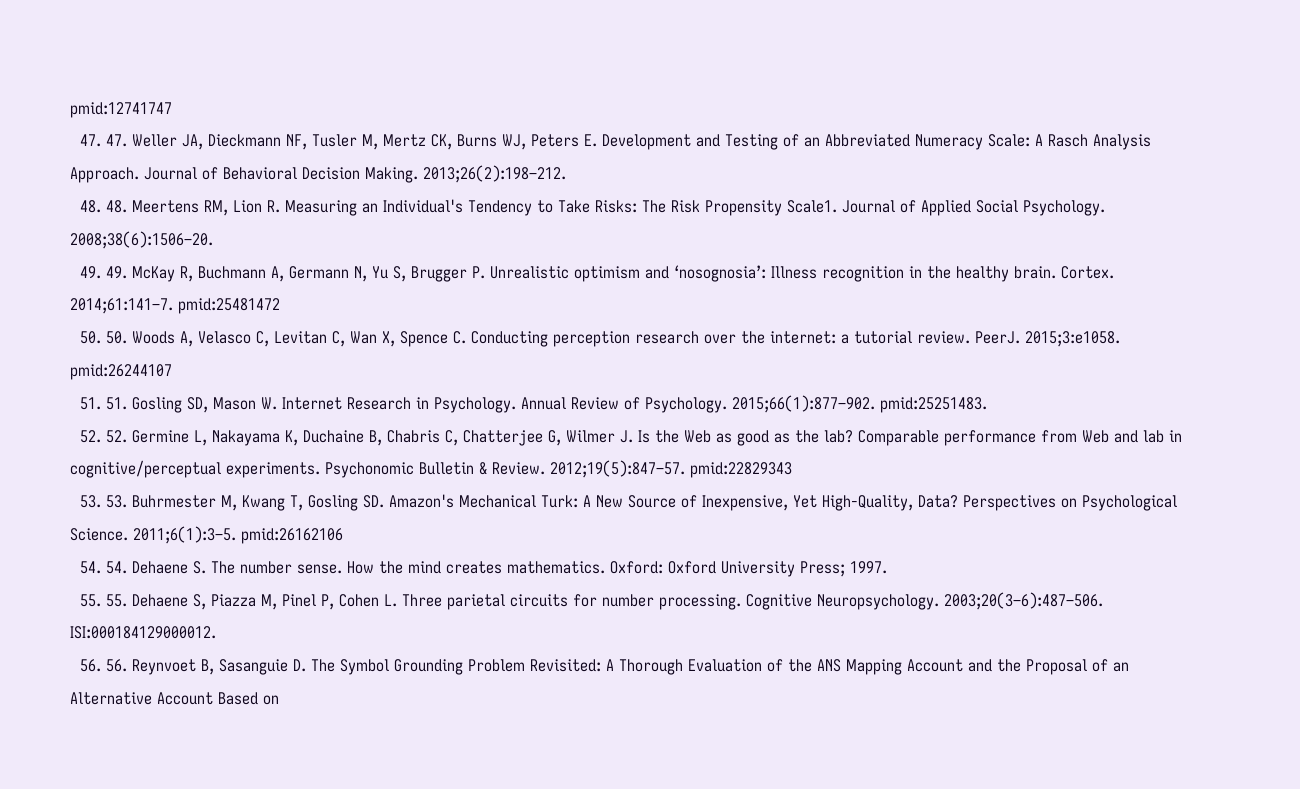pmid:12741747
  47. 47. Weller JA, Dieckmann NF, Tusler M, Mertz CK, Burns WJ, Peters E. Development and Testing of an Abbreviated Numeracy Scale: A Rasch Analysis Approach. Journal of Behavioral Decision Making. 2013;26(2):198–212.
  48. 48. Meertens RM, Lion R. Measuring an Individual's Tendency to Take Risks: The Risk Propensity Scale1. Journal of Applied Social Psychology. 2008;38(6):1506–20.
  49. 49. McKay R, Buchmann A, Germann N, Yu S, Brugger P. Unrealistic optimism and ‘nosognosia’: Illness recognition in the healthy brain. Cortex. 2014;61:141–7. pmid:25481472
  50. 50. Woods A, Velasco C, Levitan C, Wan X, Spence C. Conducting perception research over the internet: a tutorial review. PeerJ. 2015;3:e1058. pmid:26244107
  51. 51. Gosling SD, Mason W. Internet Research in Psychology. Annual Review of Psychology. 2015;66(1):877–902. pmid:25251483.
  52. 52. Germine L, Nakayama K, Duchaine B, Chabris C, Chatterjee G, Wilmer J. Is the Web as good as the lab? Comparable performance from Web and lab in cognitive/perceptual experiments. Psychonomic Bulletin & Review. 2012;19(5):847–57. pmid:22829343
  53. 53. Buhrmester M, Kwang T, Gosling SD. Amazon's Mechanical Turk: A New Source of Inexpensive, Yet High-Quality, Data? Perspectives on Psychological Science. 2011;6(1):3–5. pmid:26162106
  54. 54. Dehaene S. The number sense. How the mind creates mathematics. Oxford: Oxford University Press; 1997.
  55. 55. Dehaene S, Piazza M, Pinel P, Cohen L. Three parietal circuits for number processing. Cognitive Neuropsychology. 2003;20(3–6):487–506. ISI:000184129000012.
  56. 56. Reynvoet B, Sasanguie D. The Symbol Grounding Problem Revisited: A Thorough Evaluation of the ANS Mapping Account and the Proposal of an Alternative Account Based on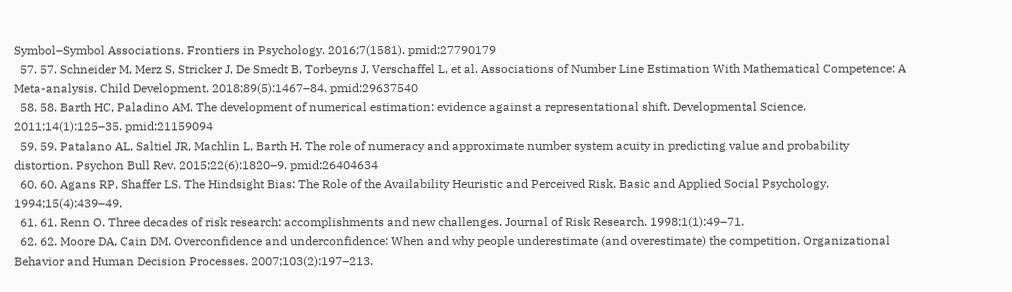Symbol–Symbol Associations. Frontiers in Psychology. 2016;7(1581). pmid:27790179
  57. 57. Schneider M, Merz S, Stricker J, De Smedt B, Torbeyns J, Verschaffel L, et al. Associations of Number Line Estimation With Mathematical Competence: A Meta-analysis. Child Development. 2018;89(5):1467–84. pmid:29637540
  58. 58. Barth HC, Paladino AM. The development of numerical estimation: evidence against a representational shift. Developmental Science. 2011;14(1):125–35. pmid:21159094
  59. 59. Patalano AL, Saltiel JR, Machlin L, Barth H. The role of numeracy and approximate number system acuity in predicting value and probability distortion. Psychon Bull Rev. 2015;22(6):1820–9. pmid:26404634
  60. 60. Agans RP, Shaffer LS. The Hindsight Bias: The Role of the Availability Heuristic and Perceived Risk. Basic and Applied Social Psychology. 1994;15(4):439–49.
  61. 61. Renn O. Three decades of risk research: accomplishments and new challenges. Journal of Risk Research. 1998;1(1):49–71.
  62. 62. Moore DA, Cain DM. Overconfidence and underconfidence: When and why people underestimate (and overestimate) the competition. Organizational Behavior and Human Decision Processes. 2007;103(2):197–213.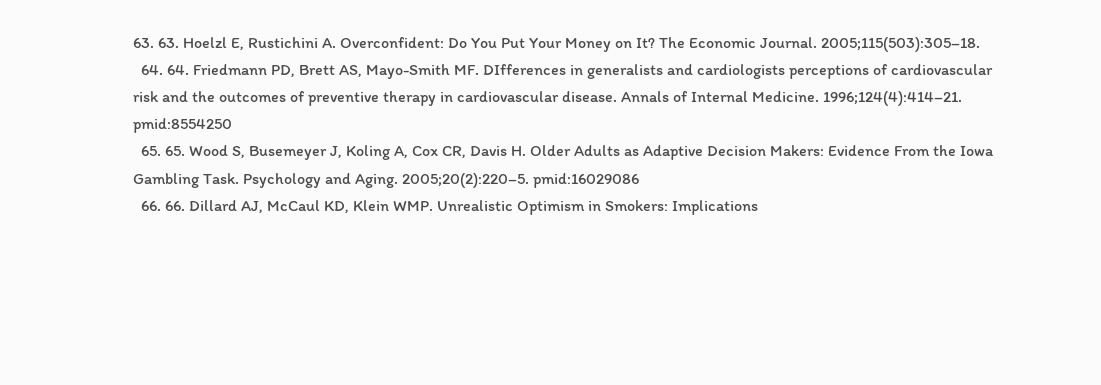63. 63. Hoelzl E, Rustichini A. Overconfident: Do You Put Your Money on It? The Economic Journal. 2005;115(503):305–18.
  64. 64. Friedmann PD, Brett AS, Mayo-Smith MF. DIfferences in generalists and cardiologists perceptions of cardiovascular risk and the outcomes of preventive therapy in cardiovascular disease. Annals of Internal Medicine. 1996;124(4):414–21. pmid:8554250
  65. 65. Wood S, Busemeyer J, Koling A, Cox CR, Davis H. Older Adults as Adaptive Decision Makers: Evidence From the Iowa Gambling Task. Psychology and Aging. 2005;20(2):220–5. pmid:16029086
  66. 66. Dillard AJ, McCaul KD, Klein WMP. Unrealistic Optimism in Smokers: Implications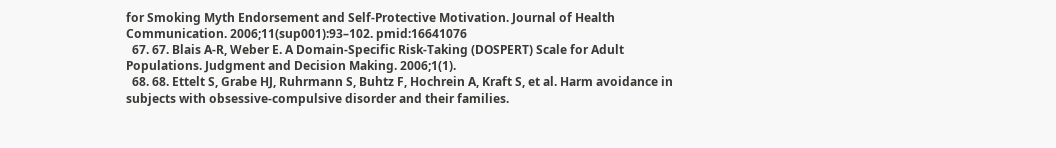for Smoking Myth Endorsement and Self-Protective Motivation. Journal of Health Communication. 2006;11(sup001):93–102. pmid:16641076
  67. 67. Blais A-R, Weber E. A Domain-Specific Risk-Taking (DOSPERT) Scale for Adult Populations. Judgment and Decision Making. 2006;1(1).
  68. 68. Ettelt S, Grabe HJ, Ruhrmann S, Buhtz F, Hochrein A, Kraft S, et al. Harm avoidance in subjects with obsessive-compulsive disorder and their families.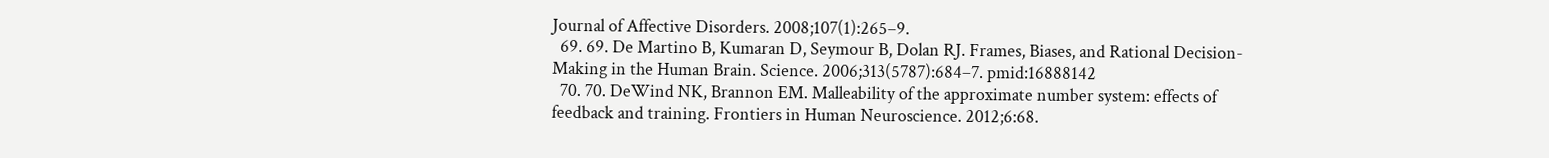Journal of Affective Disorders. 2008;107(1):265–9.
  69. 69. De Martino B, Kumaran D, Seymour B, Dolan RJ. Frames, Biases, and Rational Decision-Making in the Human Brain. Science. 2006;313(5787):684–7. pmid:16888142
  70. 70. DeWind NK, Brannon EM. Malleability of the approximate number system: effects of feedback and training. Frontiers in Human Neuroscience. 2012;6:68.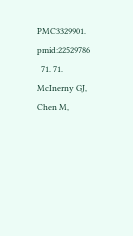PMC3329901. pmid:22529786
  71. 71. McInerny GJ, Chen M,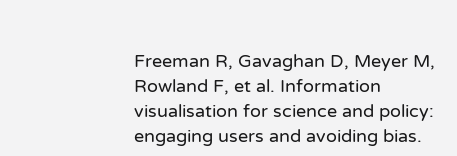Freeman R, Gavaghan D, Meyer M, Rowland F, et al. Information visualisation for science and policy: engaging users and avoiding bias.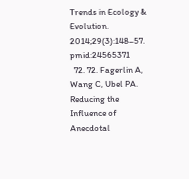Trends in Ecology & Evolution. 2014;29(3):148–57. pmid:24565371
  72. 72. Fagerlin A, Wang C, Ubel PA. Reducing the Influence of Anecdotal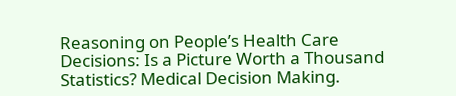Reasoning on People’s Health Care Decisions: Is a Picture Worth a Thousand Statistics? Medical Decision Making.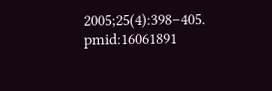2005;25(4):398–405. pmid:16061891